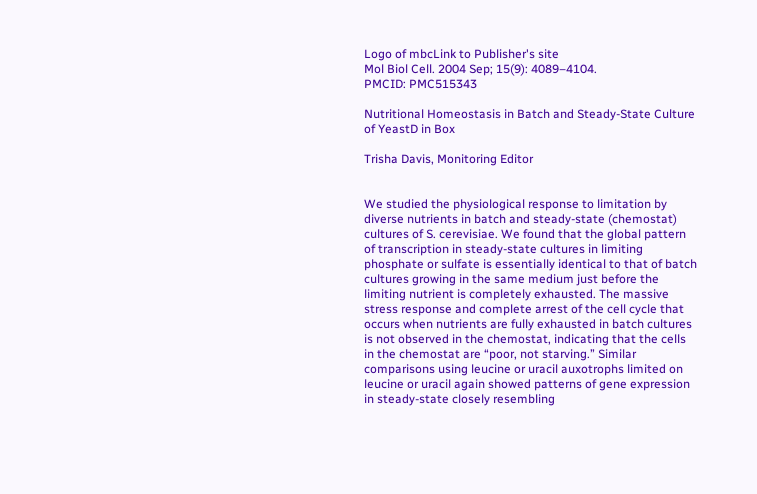Logo of mbcLink to Publisher's site
Mol Biol Cell. 2004 Sep; 15(9): 4089–4104.
PMCID: PMC515343

Nutritional Homeostasis in Batch and Steady-State Culture of YeastD in Box

Trisha Davis, Monitoring Editor


We studied the physiological response to limitation by diverse nutrients in batch and steady-state (chemostat) cultures of S. cerevisiae. We found that the global pattern of transcription in steady-state cultures in limiting phosphate or sulfate is essentially identical to that of batch cultures growing in the same medium just before the limiting nutrient is completely exhausted. The massive stress response and complete arrest of the cell cycle that occurs when nutrients are fully exhausted in batch cultures is not observed in the chemostat, indicating that the cells in the chemostat are “poor, not starving.” Similar comparisons using leucine or uracil auxotrophs limited on leucine or uracil again showed patterns of gene expression in steady-state closely resembling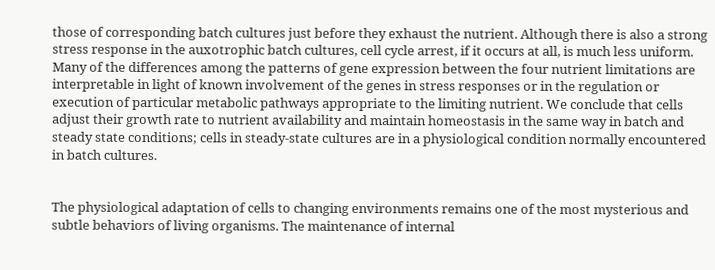those of corresponding batch cultures just before they exhaust the nutrient. Although there is also a strong stress response in the auxotrophic batch cultures, cell cycle arrest, if it occurs at all, is much less uniform. Many of the differences among the patterns of gene expression between the four nutrient limitations are interpretable in light of known involvement of the genes in stress responses or in the regulation or execution of particular metabolic pathways appropriate to the limiting nutrient. We conclude that cells adjust their growth rate to nutrient availability and maintain homeostasis in the same way in batch and steady state conditions; cells in steady-state cultures are in a physiological condition normally encountered in batch cultures.


The physiological adaptation of cells to changing environments remains one of the most mysterious and subtle behaviors of living organisms. The maintenance of internal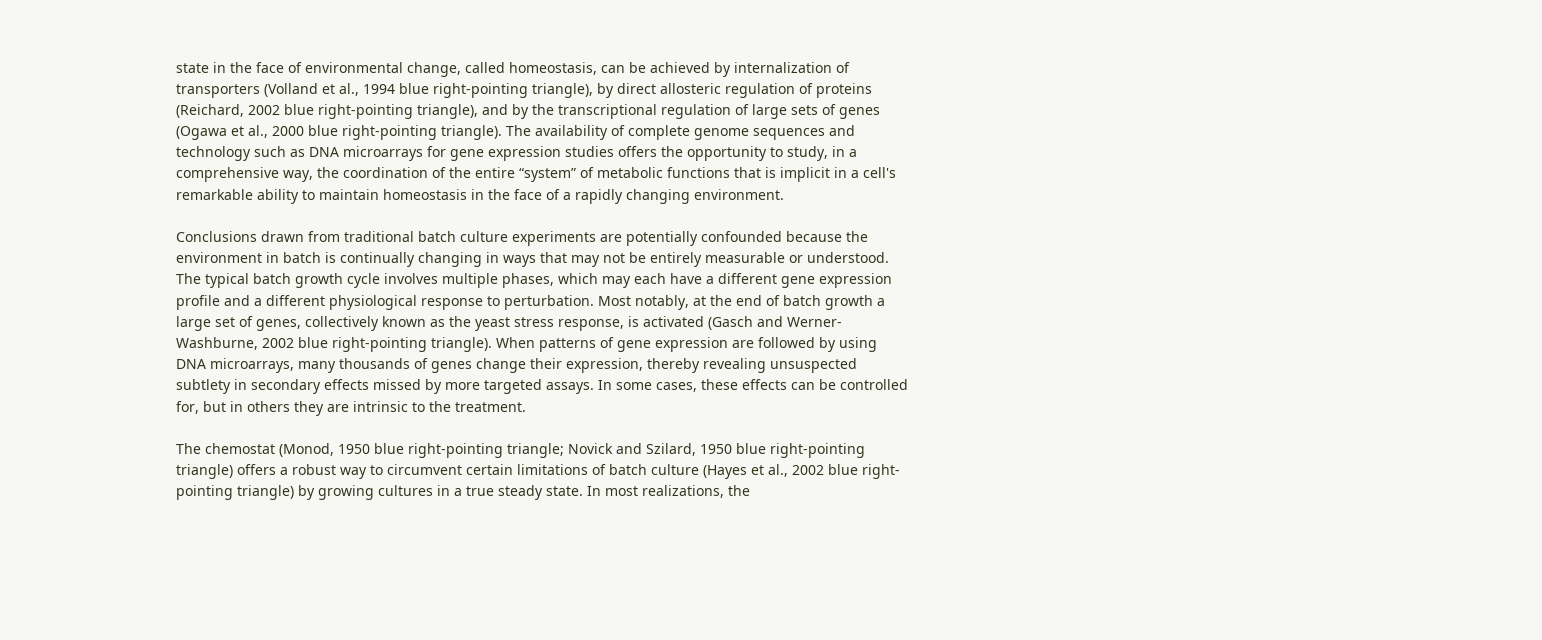state in the face of environmental change, called homeostasis, can be achieved by internalization of transporters (Volland et al., 1994 blue right-pointing triangle), by direct allosteric regulation of proteins (Reichard, 2002 blue right-pointing triangle), and by the transcriptional regulation of large sets of genes (Ogawa et al., 2000 blue right-pointing triangle). The availability of complete genome sequences and technology such as DNA microarrays for gene expression studies offers the opportunity to study, in a comprehensive way, the coordination of the entire “system” of metabolic functions that is implicit in a cell's remarkable ability to maintain homeostasis in the face of a rapidly changing environment.

Conclusions drawn from traditional batch culture experiments are potentially confounded because the environment in batch is continually changing in ways that may not be entirely measurable or understood. The typical batch growth cycle involves multiple phases, which may each have a different gene expression profile and a different physiological response to perturbation. Most notably, at the end of batch growth a large set of genes, collectively known as the yeast stress response, is activated (Gasch and Werner-Washburne, 2002 blue right-pointing triangle). When patterns of gene expression are followed by using DNA microarrays, many thousands of genes change their expression, thereby revealing unsuspected subtlety in secondary effects missed by more targeted assays. In some cases, these effects can be controlled for, but in others they are intrinsic to the treatment.

The chemostat (Monod, 1950 blue right-pointing triangle; Novick and Szilard, 1950 blue right-pointing triangle) offers a robust way to circumvent certain limitations of batch culture (Hayes et al., 2002 blue right-pointing triangle) by growing cultures in a true steady state. In most realizations, the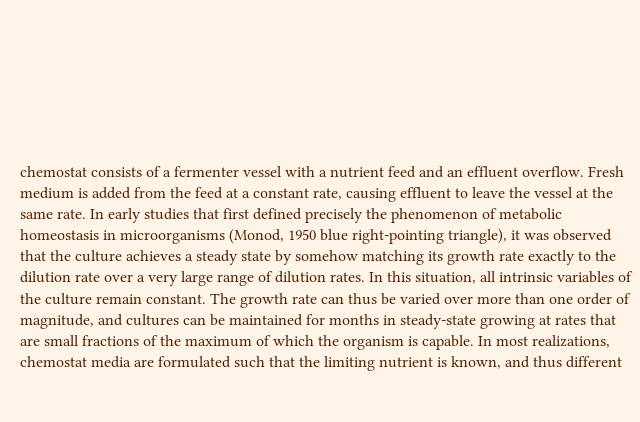chemostat consists of a fermenter vessel with a nutrient feed and an effluent overflow. Fresh medium is added from the feed at a constant rate, causing effluent to leave the vessel at the same rate. In early studies that first defined precisely the phenomenon of metabolic homeostasis in microorganisms (Monod, 1950 blue right-pointing triangle), it was observed that the culture achieves a steady state by somehow matching its growth rate exactly to the dilution rate over a very large range of dilution rates. In this situation, all intrinsic variables of the culture remain constant. The growth rate can thus be varied over more than one order of magnitude, and cultures can be maintained for months in steady-state growing at rates that are small fractions of the maximum of which the organism is capable. In most realizations, chemostat media are formulated such that the limiting nutrient is known, and thus different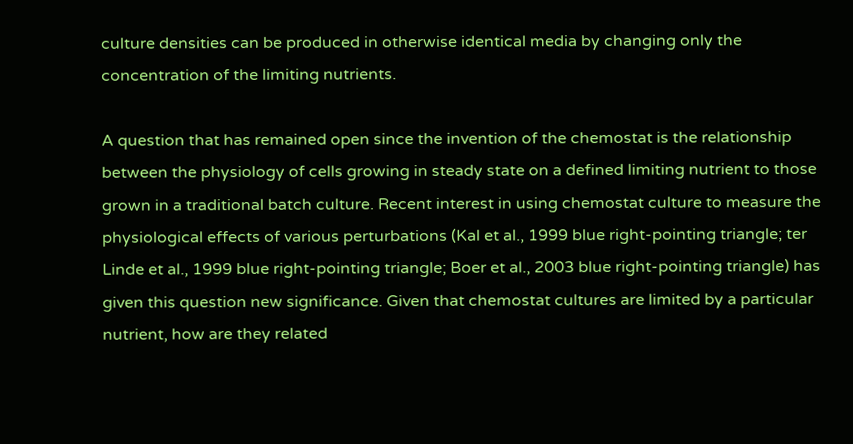culture densities can be produced in otherwise identical media by changing only the concentration of the limiting nutrients.

A question that has remained open since the invention of the chemostat is the relationship between the physiology of cells growing in steady state on a defined limiting nutrient to those grown in a traditional batch culture. Recent interest in using chemostat culture to measure the physiological effects of various perturbations (Kal et al., 1999 blue right-pointing triangle; ter Linde et al., 1999 blue right-pointing triangle; Boer et al., 2003 blue right-pointing triangle) has given this question new significance. Given that chemostat cultures are limited by a particular nutrient, how are they related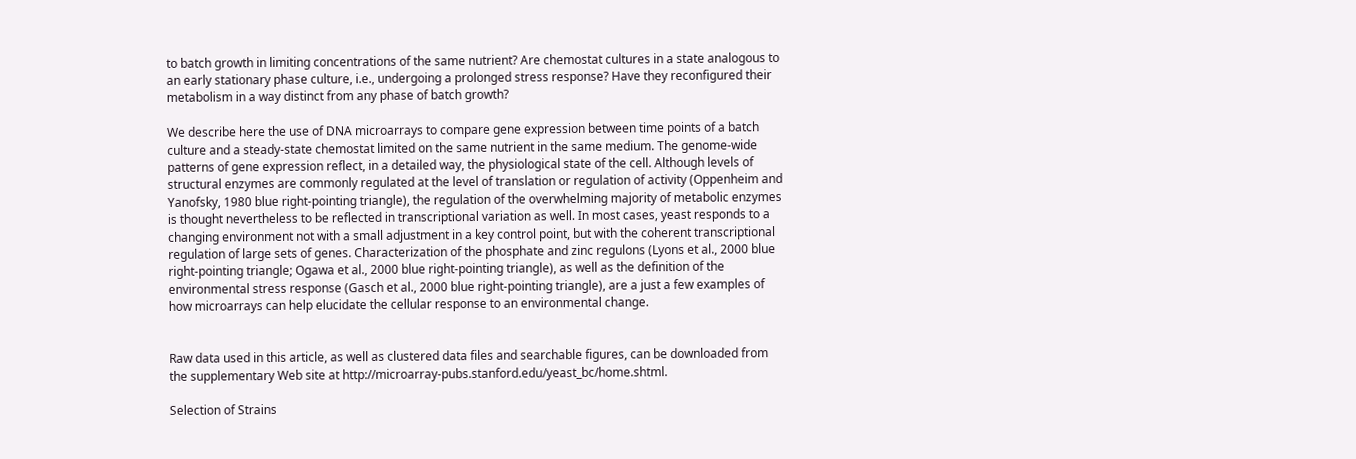to batch growth in limiting concentrations of the same nutrient? Are chemostat cultures in a state analogous to an early stationary phase culture, i.e., undergoing a prolonged stress response? Have they reconfigured their metabolism in a way distinct from any phase of batch growth?

We describe here the use of DNA microarrays to compare gene expression between time points of a batch culture and a steady-state chemostat limited on the same nutrient in the same medium. The genome-wide patterns of gene expression reflect, in a detailed way, the physiological state of the cell. Although levels of structural enzymes are commonly regulated at the level of translation or regulation of activity (Oppenheim and Yanofsky, 1980 blue right-pointing triangle), the regulation of the overwhelming majority of metabolic enzymes is thought nevertheless to be reflected in transcriptional variation as well. In most cases, yeast responds to a changing environment not with a small adjustment in a key control point, but with the coherent transcriptional regulation of large sets of genes. Characterization of the phosphate and zinc regulons (Lyons et al., 2000 blue right-pointing triangle; Ogawa et al., 2000 blue right-pointing triangle), as well as the definition of the environmental stress response (Gasch et al., 2000 blue right-pointing triangle), are a just a few examples of how microarrays can help elucidate the cellular response to an environmental change.


Raw data used in this article, as well as clustered data files and searchable figures, can be downloaded from the supplementary Web site at http://microarray-pubs.stanford.edu/yeast_bc/home.shtml.

Selection of Strains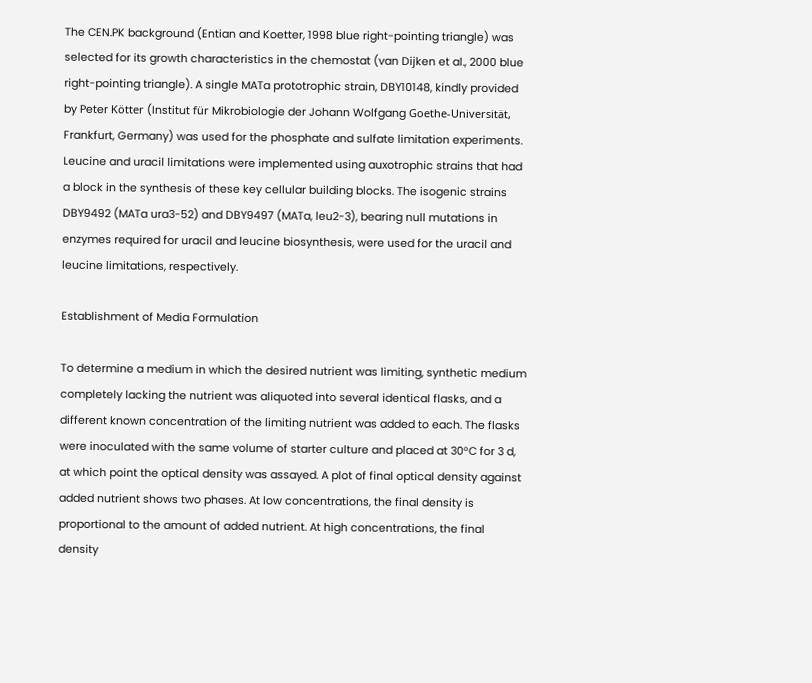The CEN.PK background (Entian and Koetter, 1998 blue right-pointing triangle) was selected for its growth characteristics in the chemostat (van Dijken et al., 2000 blue right-pointing triangle). A single MATa prototrophic strain, DBY10148, kindly provided by Peter Kötter (Institut für Mikrobiologie der Johann Wolfgang Goethe-Universität, Frankfurt, Germany) was used for the phosphate and sulfate limitation experiments. Leucine and uracil limitations were implemented using auxotrophic strains that had a block in the synthesis of these key cellular building blocks. The isogenic strains DBY9492 (MATa ura3-52) and DBY9497 (MATa, leu2-3), bearing null mutations in enzymes required for uracil and leucine biosynthesis, were used for the uracil and leucine limitations, respectively.

Establishment of Media Formulation

To determine a medium in which the desired nutrient was limiting, synthetic medium completely lacking the nutrient was aliquoted into several identical flasks, and a different known concentration of the limiting nutrient was added to each. The flasks were inoculated with the same volume of starter culture and placed at 30°C for 3 d, at which point the optical density was assayed. A plot of final optical density against added nutrient shows two phases. At low concentrations, the final density is proportional to the amount of added nutrient. At high concentrations, the final density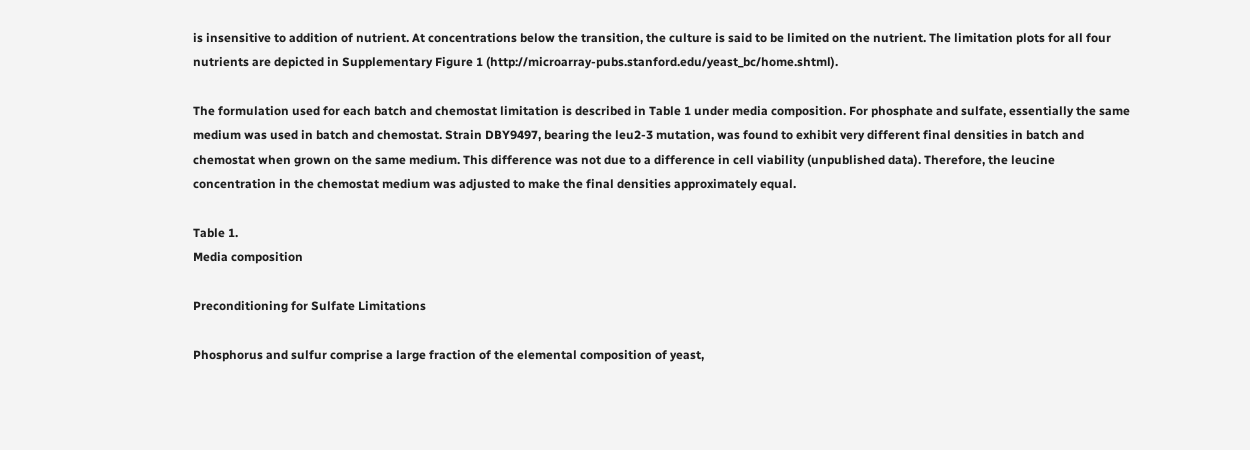is insensitive to addition of nutrient. At concentrations below the transition, the culture is said to be limited on the nutrient. The limitation plots for all four nutrients are depicted in Supplementary Figure 1 (http://microarray-pubs.stanford.edu/yeast_bc/home.shtml).

The formulation used for each batch and chemostat limitation is described in Table 1 under media composition. For phosphate and sulfate, essentially the same medium was used in batch and chemostat. Strain DBY9497, bearing the leu2-3 mutation, was found to exhibit very different final densities in batch and chemostat when grown on the same medium. This difference was not due to a difference in cell viability (unpublished data). Therefore, the leucine concentration in the chemostat medium was adjusted to make the final densities approximately equal.

Table 1.
Media composition

Preconditioning for Sulfate Limitations

Phosphorus and sulfur comprise a large fraction of the elemental composition of yeast,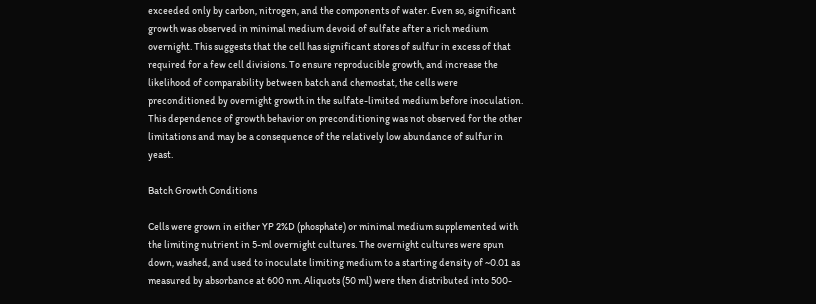exceeded only by carbon, nitrogen, and the components of water. Even so, significant growth was observed in minimal medium devoid of sulfate after a rich medium overnight. This suggests that the cell has significant stores of sulfur in excess of that required for a few cell divisions. To ensure reproducible growth, and increase the likelihood of comparability between batch and chemostat, the cells were preconditioned by overnight growth in the sulfate-limited medium before inoculation. This dependence of growth behavior on preconditioning was not observed for the other limitations and may be a consequence of the relatively low abundance of sulfur in yeast.

Batch Growth Conditions

Cells were grown in either YP 2%D (phosphate) or minimal medium supplemented with the limiting nutrient in 5-ml overnight cultures. The overnight cultures were spun down, washed, and used to inoculate limiting medium to a starting density of ~0.01 as measured by absorbance at 600 nm. Aliquots (50 ml) were then distributed into 500-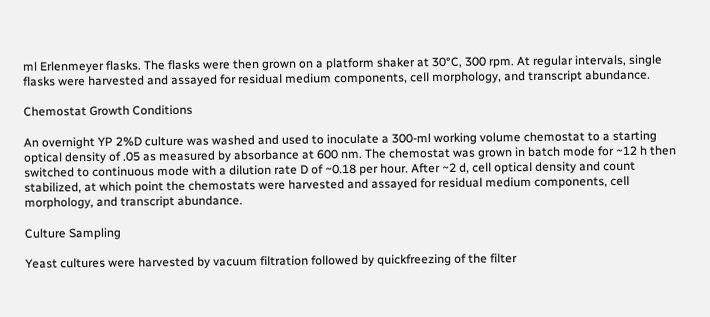ml Erlenmeyer flasks. The flasks were then grown on a platform shaker at 30°C, 300 rpm. At regular intervals, single flasks were harvested and assayed for residual medium components, cell morphology, and transcript abundance.

Chemostat Growth Conditions

An overnight YP 2%D culture was washed and used to inoculate a 300-ml working volume chemostat to a starting optical density of .05 as measured by absorbance at 600 nm. The chemostat was grown in batch mode for ~12 h then switched to continuous mode with a dilution rate D of ~0.18 per hour. After ~2 d, cell optical density and count stabilized, at which point the chemostats were harvested and assayed for residual medium components, cell morphology, and transcript abundance.

Culture Sampling

Yeast cultures were harvested by vacuum filtration followed by quickfreezing of the filter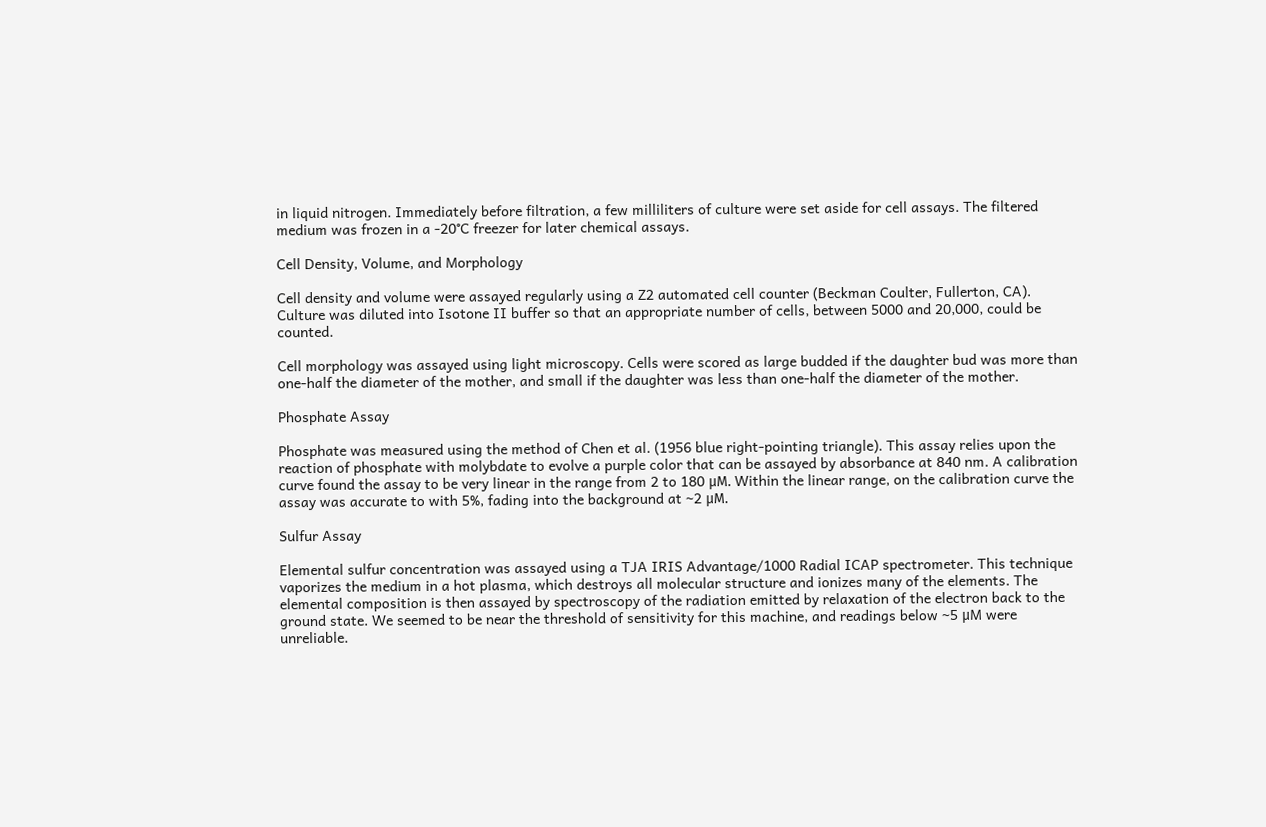in liquid nitrogen. Immediately before filtration, a few milliliters of culture were set aside for cell assays. The filtered medium was frozen in a -20°C freezer for later chemical assays.

Cell Density, Volume, and Morphology

Cell density and volume were assayed regularly using a Z2 automated cell counter (Beckman Coulter, Fullerton, CA). Culture was diluted into Isotone II buffer so that an appropriate number of cells, between 5000 and 20,000, could be counted.

Cell morphology was assayed using light microscopy. Cells were scored as large budded if the daughter bud was more than one-half the diameter of the mother, and small if the daughter was less than one-half the diameter of the mother.

Phosphate Assay

Phosphate was measured using the method of Chen et al. (1956 blue right-pointing triangle). This assay relies upon the reaction of phosphate with molybdate to evolve a purple color that can be assayed by absorbance at 840 nm. A calibration curve found the assay to be very linear in the range from 2 to 180 μM. Within the linear range, on the calibration curve the assay was accurate to with 5%, fading into the background at ~2 μM.

Sulfur Assay

Elemental sulfur concentration was assayed using a TJA IRIS Advantage/1000 Radial ICAP spectrometer. This technique vaporizes the medium in a hot plasma, which destroys all molecular structure and ionizes many of the elements. The elemental composition is then assayed by spectroscopy of the radiation emitted by relaxation of the electron back to the ground state. We seemed to be near the threshold of sensitivity for this machine, and readings below ~5 μM were unreliable.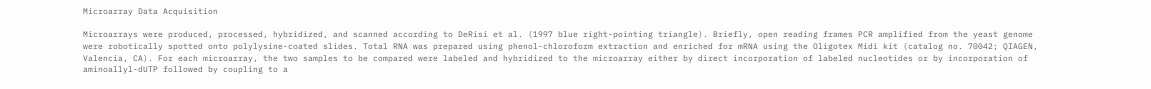Microarray Data Acquisition

Microarrays were produced, processed, hybridized, and scanned according to DeRisi et al. (1997 blue right-pointing triangle). Briefly, open reading frames PCR amplified from the yeast genome were robotically spotted onto polylysine-coated slides. Total RNA was prepared using phenol-chloroform extraction and enriched for mRNA using the Oligotex Midi kit (catalog no. 70042; QIAGEN, Valencia, CA). For each microarray, the two samples to be compared were labeled and hybridized to the microarray either by direct incorporation of labeled nucleotides or by incorporation of aminoallyl-dUTP followed by coupling to a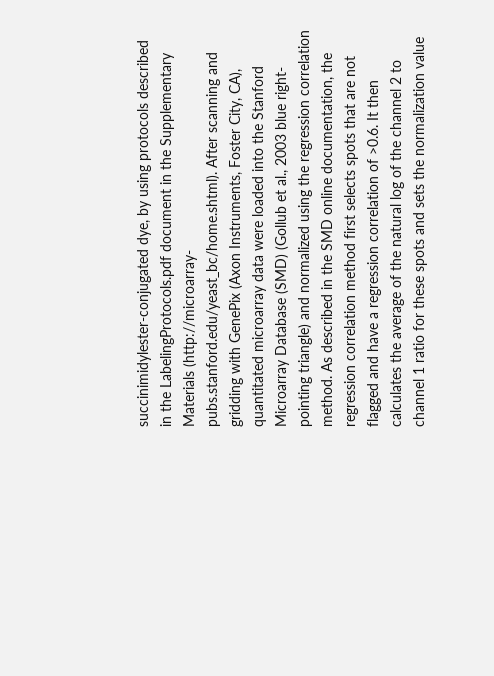succinimidylester-conjugated dye, by using protocols described in the LabelingProtocols.pdf document in the Supplementary Materials (http://microarray-pubs.stanford.edu/yeast_bc/home.shtml). After scanning and gridding with GenePix (Axon Instruments, Foster City, CA), quantitated microarray data were loaded into the Stanford Microarray Database (SMD) (Gollub et al., 2003 blue right-pointing triangle) and normalized using the regression correlation method. As described in the SMD online documentation, the regression correlation method first selects spots that are not flagged and have a regression correlation of >0.6. It then calculates the average of the natural log of the channel 2 to channel 1 ratio for these spots and sets the normalization value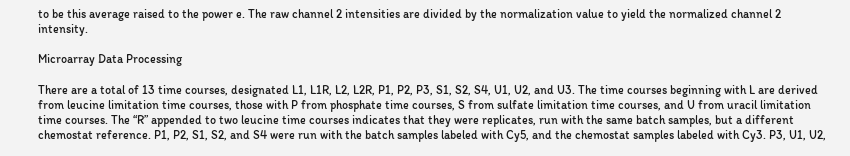to be this average raised to the power e. The raw channel 2 intensities are divided by the normalization value to yield the normalized channel 2 intensity.

Microarray Data Processing

There are a total of 13 time courses, designated L1, L1R, L2, L2R, P1, P2, P3, S1, S2, S4, U1, U2, and U3. The time courses beginning with L are derived from leucine limitation time courses, those with P from phosphate time courses, S from sulfate limitation time courses, and U from uracil limitation time courses. The “R” appended to two leucine time courses indicates that they were replicates, run with the same batch samples, but a different chemostat reference. P1, P2, S1, S2, and S4 were run with the batch samples labeled with Cy5, and the chemostat samples labeled with Cy3. P3, U1, U2,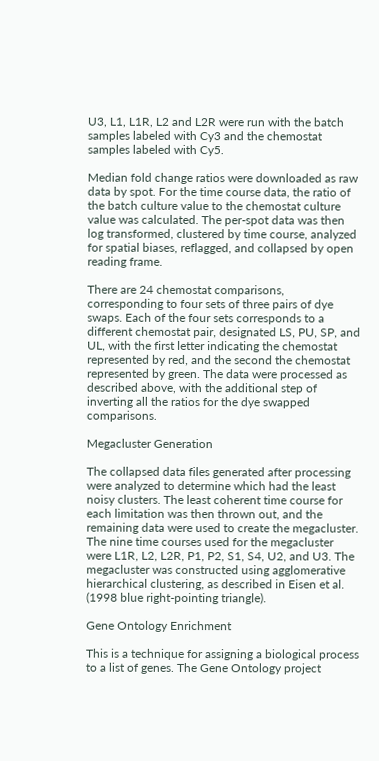U3, L1, L1R, L2 and L2R were run with the batch samples labeled with Cy3 and the chemostat samples labeled with Cy5.

Median fold change ratios were downloaded as raw data by spot. For the time course data, the ratio of the batch culture value to the chemostat culture value was calculated. The per-spot data was then log transformed, clustered by time course, analyzed for spatial biases, reflagged, and collapsed by open reading frame.

There are 24 chemostat comparisons, corresponding to four sets of three pairs of dye swaps. Each of the four sets corresponds to a different chemostat pair, designated LS, PU, SP, and UL, with the first letter indicating the chemostat represented by red, and the second the chemostat represented by green. The data were processed as described above, with the additional step of inverting all the ratios for the dye swapped comparisons.

Megacluster Generation

The collapsed data files generated after processing were analyzed to determine which had the least noisy clusters. The least coherent time course for each limitation was then thrown out, and the remaining data were used to create the megacluster. The nine time courses used for the megacluster were L1R, L2, L2R, P1, P2, S1, S4, U2, and U3. The megacluster was constructed using agglomerative hierarchical clustering, as described in Eisen et al. (1998 blue right-pointing triangle).

Gene Ontology Enrichment

This is a technique for assigning a biological process to a list of genes. The Gene Ontology project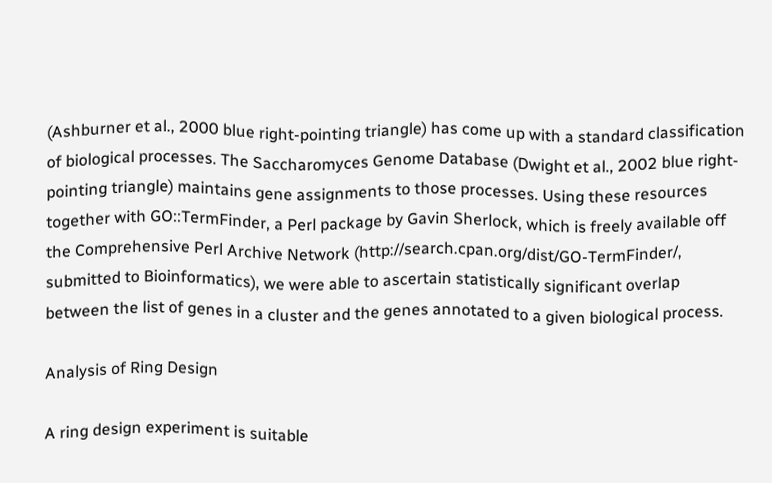(Ashburner et al., 2000 blue right-pointing triangle) has come up with a standard classification of biological processes. The Saccharomyces Genome Database (Dwight et al., 2002 blue right-pointing triangle) maintains gene assignments to those processes. Using these resources together with GO::TermFinder, a Perl package by Gavin Sherlock, which is freely available off the Comprehensive Perl Archive Network (http://search.cpan.org/dist/GO-TermFinder/, submitted to Bioinformatics), we were able to ascertain statistically significant overlap between the list of genes in a cluster and the genes annotated to a given biological process.

Analysis of Ring Design

A ring design experiment is suitable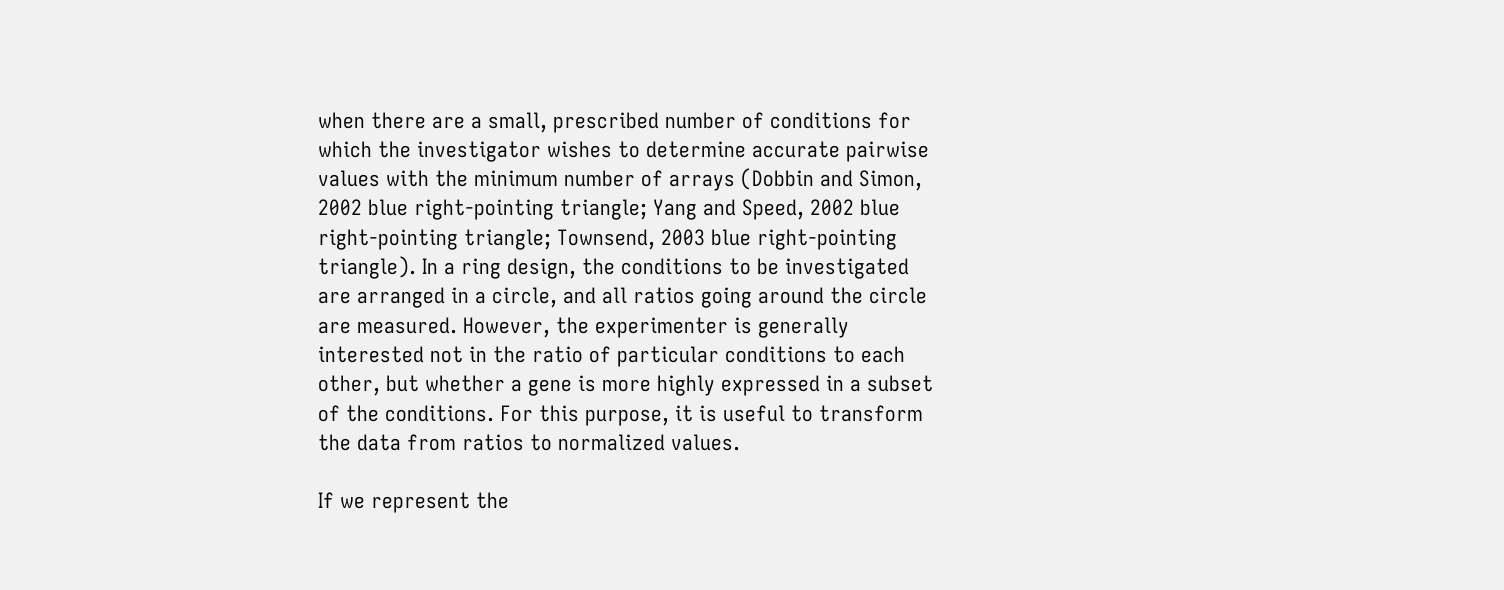when there are a small, prescribed number of conditions for which the investigator wishes to determine accurate pairwise values with the minimum number of arrays (Dobbin and Simon, 2002 blue right-pointing triangle; Yang and Speed, 2002 blue right-pointing triangle; Townsend, 2003 blue right-pointing triangle). In a ring design, the conditions to be investigated are arranged in a circle, and all ratios going around the circle are measured. However, the experimenter is generally interested not in the ratio of particular conditions to each other, but whether a gene is more highly expressed in a subset of the conditions. For this purpose, it is useful to transform the data from ratios to normalized values.

If we represent the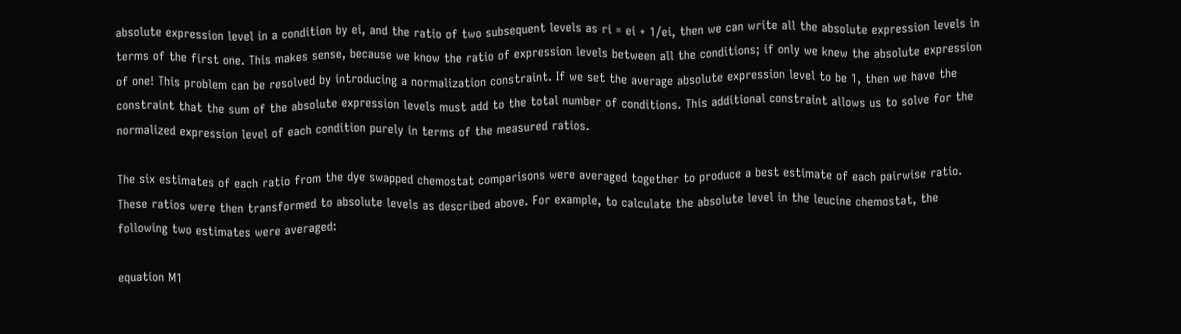absolute expression level in a condition by ei, and the ratio of two subsequent levels as ri = ei + 1/ei, then we can write all the absolute expression levels in terms of the first one. This makes sense, because we know the ratio of expression levels between all the conditions; if only we knew the absolute expression of one! This problem can be resolved by introducing a normalization constraint. If we set the average absolute expression level to be 1, then we have the constraint that the sum of the absolute expression levels must add to the total number of conditions. This additional constraint allows us to solve for the normalized expression level of each condition purely in terms of the measured ratios.

The six estimates of each ratio from the dye swapped chemostat comparisons were averaged together to produce a best estimate of each pairwise ratio. These ratios were then transformed to absolute levels as described above. For example, to calculate the absolute level in the leucine chemostat, the following two estimates were averaged:

equation M1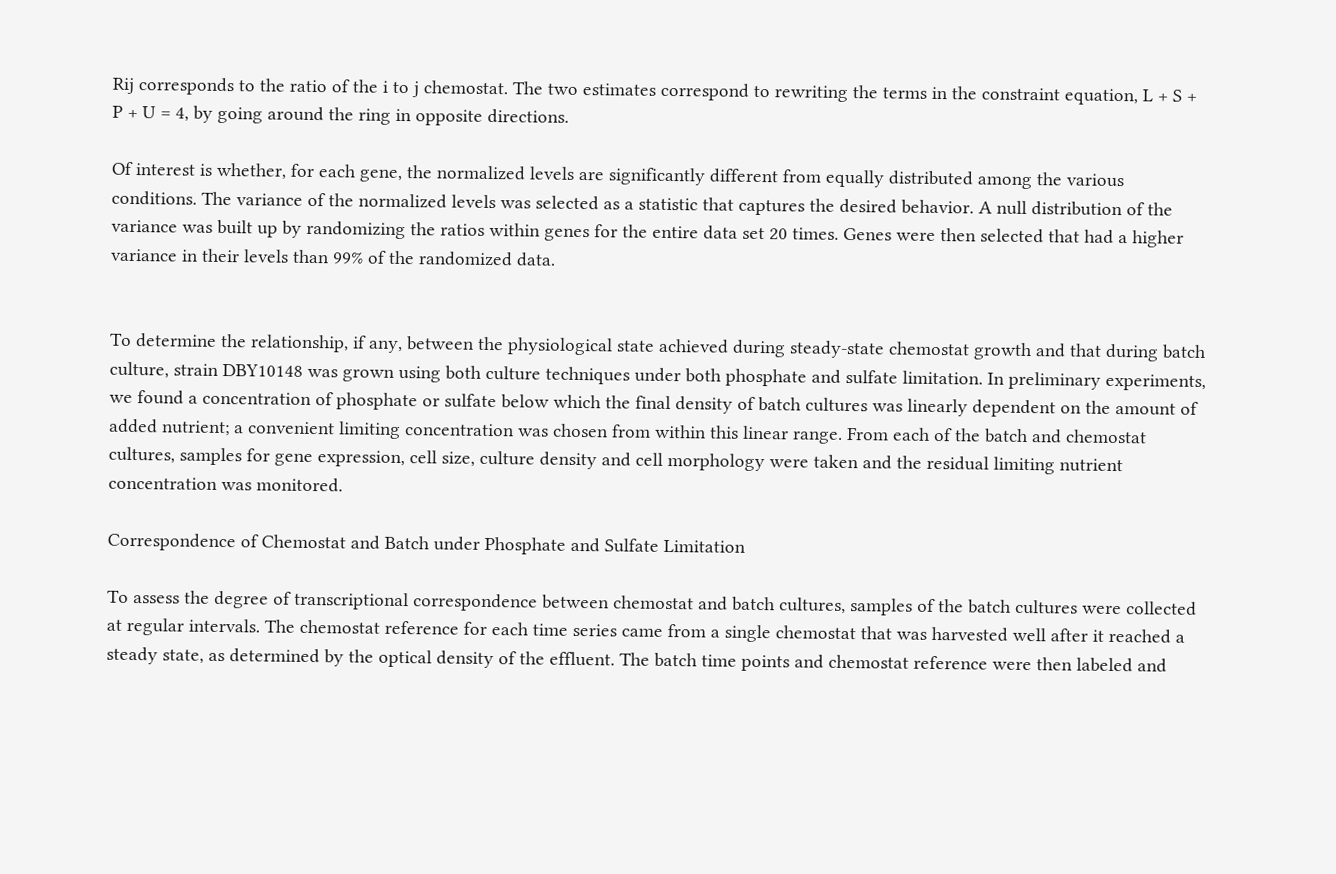Rij corresponds to the ratio of the i to j chemostat. The two estimates correspond to rewriting the terms in the constraint equation, L + S + P + U = 4, by going around the ring in opposite directions.

Of interest is whether, for each gene, the normalized levels are significantly different from equally distributed among the various conditions. The variance of the normalized levels was selected as a statistic that captures the desired behavior. A null distribution of the variance was built up by randomizing the ratios within genes for the entire data set 20 times. Genes were then selected that had a higher variance in their levels than 99% of the randomized data.


To determine the relationship, if any, between the physiological state achieved during steady-state chemostat growth and that during batch culture, strain DBY10148 was grown using both culture techniques under both phosphate and sulfate limitation. In preliminary experiments, we found a concentration of phosphate or sulfate below which the final density of batch cultures was linearly dependent on the amount of added nutrient; a convenient limiting concentration was chosen from within this linear range. From each of the batch and chemostat cultures, samples for gene expression, cell size, culture density and cell morphology were taken and the residual limiting nutrient concentration was monitored.

Correspondence of Chemostat and Batch under Phosphate and Sulfate Limitation

To assess the degree of transcriptional correspondence between chemostat and batch cultures, samples of the batch cultures were collected at regular intervals. The chemostat reference for each time series came from a single chemostat that was harvested well after it reached a steady state, as determined by the optical density of the effluent. The batch time points and chemostat reference were then labeled and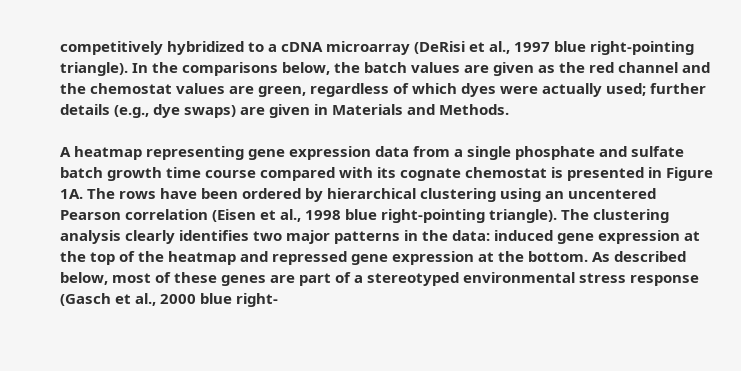competitively hybridized to a cDNA microarray (DeRisi et al., 1997 blue right-pointing triangle). In the comparisons below, the batch values are given as the red channel and the chemostat values are green, regardless of which dyes were actually used; further details (e.g., dye swaps) are given in Materials and Methods.

A heatmap representing gene expression data from a single phosphate and sulfate batch growth time course compared with its cognate chemostat is presented in Figure 1A. The rows have been ordered by hierarchical clustering using an uncentered Pearson correlation (Eisen et al., 1998 blue right-pointing triangle). The clustering analysis clearly identifies two major patterns in the data: induced gene expression at the top of the heatmap and repressed gene expression at the bottom. As described below, most of these genes are part of a stereotyped environmental stress response (Gasch et al., 2000 blue right-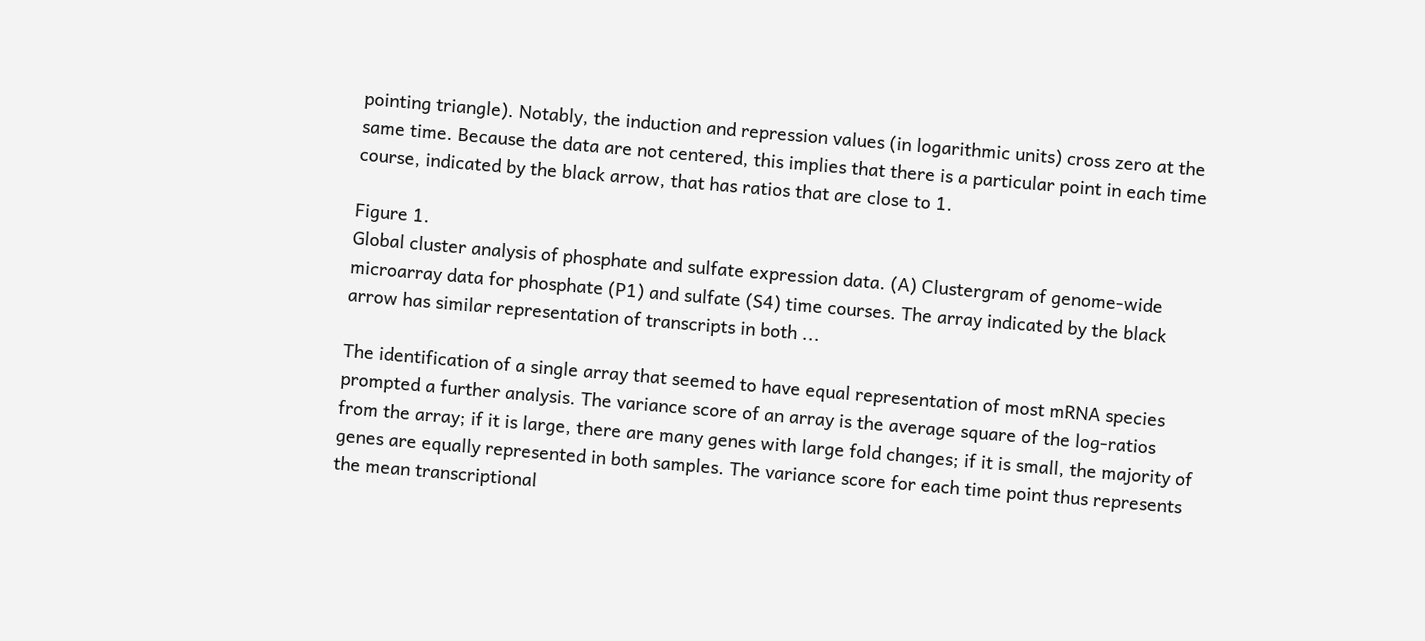pointing triangle). Notably, the induction and repression values (in logarithmic units) cross zero at the same time. Because the data are not centered, this implies that there is a particular point in each time course, indicated by the black arrow, that has ratios that are close to 1.

Figure 1.
Global cluster analysis of phosphate and sulfate expression data. (A) Clustergram of genome-wide microarray data for phosphate (P1) and sulfate (S4) time courses. The array indicated by the black arrow has similar representation of transcripts in both ...

The identification of a single array that seemed to have equal representation of most mRNA species prompted a further analysis. The variance score of an array is the average square of the log-ratios from the array; if it is large, there are many genes with large fold changes; if it is small, the majority of genes are equally represented in both samples. The variance score for each time point thus represents the mean transcriptional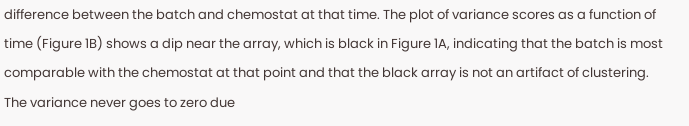difference between the batch and chemostat at that time. The plot of variance scores as a function of time (Figure 1B) shows a dip near the array, which is black in Figure 1A, indicating that the batch is most comparable with the chemostat at that point and that the black array is not an artifact of clustering. The variance never goes to zero due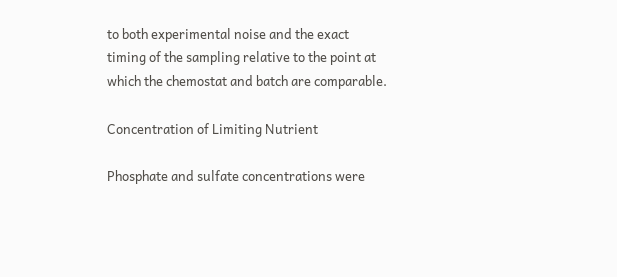to both experimental noise and the exact timing of the sampling relative to the point at which the chemostat and batch are comparable.

Concentration of Limiting Nutrient

Phosphate and sulfate concentrations were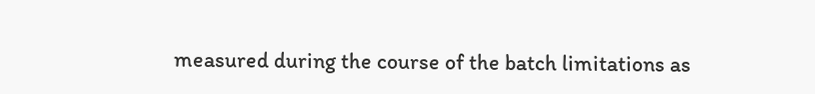measured during the course of the batch limitations as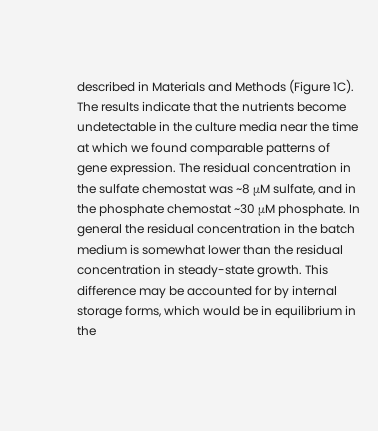described in Materials and Methods (Figure 1C). The results indicate that the nutrients become undetectable in the culture media near the time at which we found comparable patterns of gene expression. The residual concentration in the sulfate chemostat was ~8 μM sulfate, and in the phosphate chemostat ~30 μM phosphate. In general the residual concentration in the batch medium is somewhat lower than the residual concentration in steady-state growth. This difference may be accounted for by internal storage forms, which would be in equilibrium in the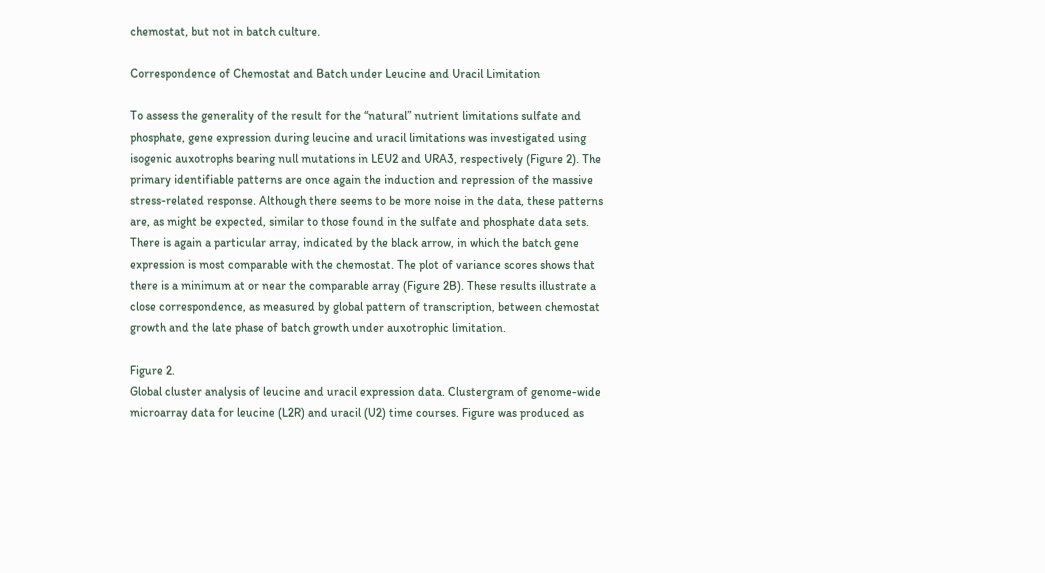chemostat, but not in batch culture.

Correspondence of Chemostat and Batch under Leucine and Uracil Limitation

To assess the generality of the result for the “natural” nutrient limitations sulfate and phosphate, gene expression during leucine and uracil limitations was investigated using isogenic auxotrophs bearing null mutations in LEU2 and URA3, respectively (Figure 2). The primary identifiable patterns are once again the induction and repression of the massive stress-related response. Although there seems to be more noise in the data, these patterns are, as might be expected, similar to those found in the sulfate and phosphate data sets. There is again a particular array, indicated by the black arrow, in which the batch gene expression is most comparable with the chemostat. The plot of variance scores shows that there is a minimum at or near the comparable array (Figure 2B). These results illustrate a close correspondence, as measured by global pattern of transcription, between chemostat growth and the late phase of batch growth under auxotrophic limitation.

Figure 2.
Global cluster analysis of leucine and uracil expression data. Clustergram of genome-wide microarray data for leucine (L2R) and uracil (U2) time courses. Figure was produced as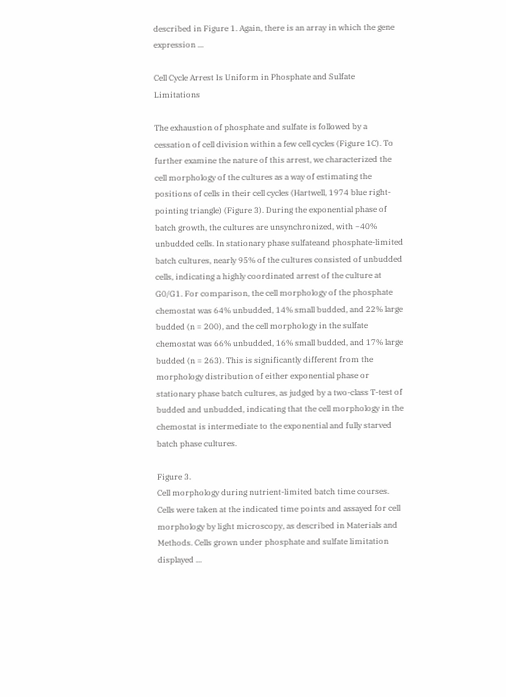described in Figure 1. Again, there is an array in which the gene expression ...

Cell Cycle Arrest Is Uniform in Phosphate and Sulfate Limitations

The exhaustion of phosphate and sulfate is followed by a cessation of cell division within a few cell cycles (Figure 1C). To further examine the nature of this arrest, we characterized the cell morphology of the cultures as a way of estimating the positions of cells in their cell cycles (Hartwell, 1974 blue right-pointing triangle) (Figure 3). During the exponential phase of batch growth, the cultures are unsynchronized, with ~40% unbudded cells. In stationary phase sulfateand phosphate-limited batch cultures, nearly 95% of the cultures consisted of unbudded cells, indicating a highly coordinated arrest of the culture at G0/G1. For comparison, the cell morphology of the phosphate chemostat was 64% unbudded, 14% small budded, and 22% large budded (n = 200), and the cell morphology in the sulfate chemostat was 66% unbudded, 16% small budded, and 17% large budded (n = 263). This is significantly different from the morphology distribution of either exponential phase or stationary phase batch cultures, as judged by a two-class T-test of budded and unbudded, indicating that the cell morphology in the chemostat is intermediate to the exponential and fully starved batch phase cultures.

Figure 3.
Cell morphology during nutrient-limited batch time courses. Cells were taken at the indicated time points and assayed for cell morphology by light microscopy, as described in Materials and Methods. Cells grown under phosphate and sulfate limitation displayed ...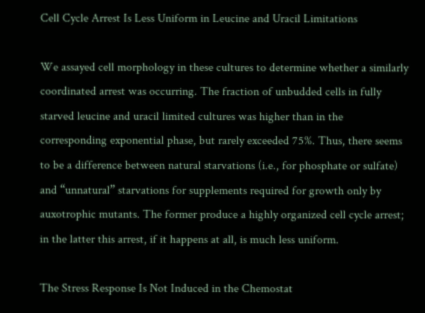Cell Cycle Arrest Is Less Uniform in Leucine and Uracil Limitations

We assayed cell morphology in these cultures to determine whether a similarly coordinated arrest was occurring. The fraction of unbudded cells in fully starved leucine and uracil limited cultures was higher than in the corresponding exponential phase, but rarely exceeded 75%. Thus, there seems to be a difference between natural starvations (i.e., for phosphate or sulfate) and “unnatural” starvations for supplements required for growth only by auxotrophic mutants. The former produce a highly organized cell cycle arrest; in the latter this arrest, if it happens at all, is much less uniform.

The Stress Response Is Not Induced in the Chemostat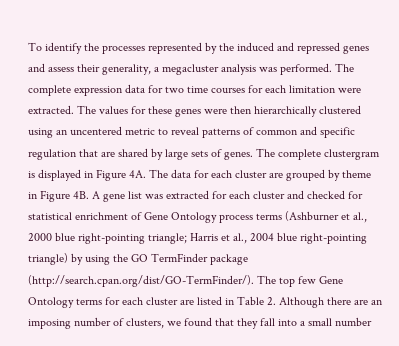To identify the processes represented by the induced and repressed genes and assess their generality, a megacluster analysis was performed. The complete expression data for two time courses for each limitation were extracted. The values for these genes were then hierarchically clustered using an uncentered metric to reveal patterns of common and specific regulation that are shared by large sets of genes. The complete clustergram is displayed in Figure 4A. The data for each cluster are grouped by theme in Figure 4B. A gene list was extracted for each cluster and checked for statistical enrichment of Gene Ontology process terms (Ashburner et al., 2000 blue right-pointing triangle; Harris et al., 2004 blue right-pointing triangle) by using the GO TermFinder package (http://search.cpan.org/dist/GO-TermFinder/). The top few Gene Ontology terms for each cluster are listed in Table 2. Although there are an imposing number of clusters, we found that they fall into a small number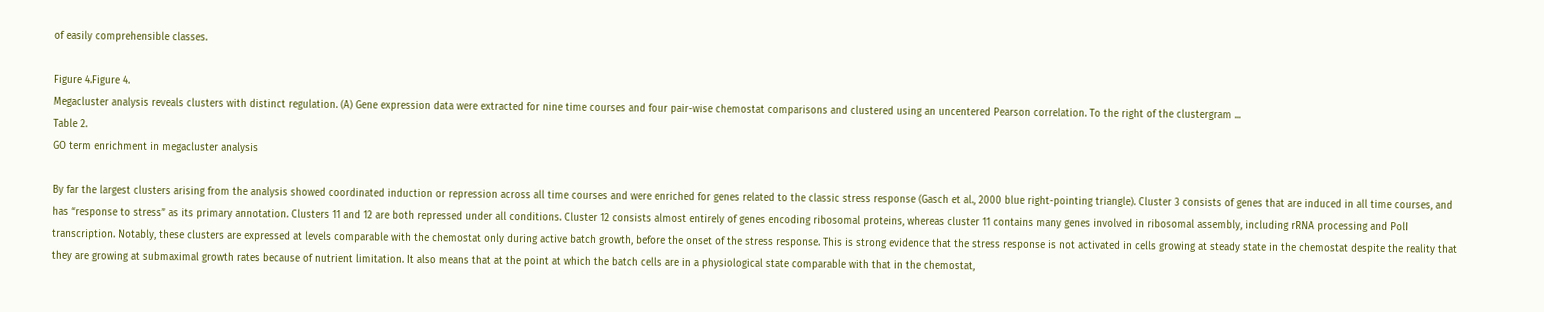of easily comprehensible classes.

Figure 4.Figure 4.
Megacluster analysis reveals clusters with distinct regulation. (A) Gene expression data were extracted for nine time courses and four pair-wise chemostat comparisons and clustered using an uncentered Pearson correlation. To the right of the clustergram ...
Table 2.
GO term enrichment in megacluster analysis

By far the largest clusters arising from the analysis showed coordinated induction or repression across all time courses and were enriched for genes related to the classic stress response (Gasch et al., 2000 blue right-pointing triangle). Cluster 3 consists of genes that are induced in all time courses, and has “response to stress” as its primary annotation. Clusters 11 and 12 are both repressed under all conditions. Cluster 12 consists almost entirely of genes encoding ribosomal proteins, whereas cluster 11 contains many genes involved in ribosomal assembly, including rRNA processing and PolI transcription. Notably, these clusters are expressed at levels comparable with the chemostat only during active batch growth, before the onset of the stress response. This is strong evidence that the stress response is not activated in cells growing at steady state in the chemostat despite the reality that they are growing at submaximal growth rates because of nutrient limitation. It also means that at the point at which the batch cells are in a physiological state comparable with that in the chemostat,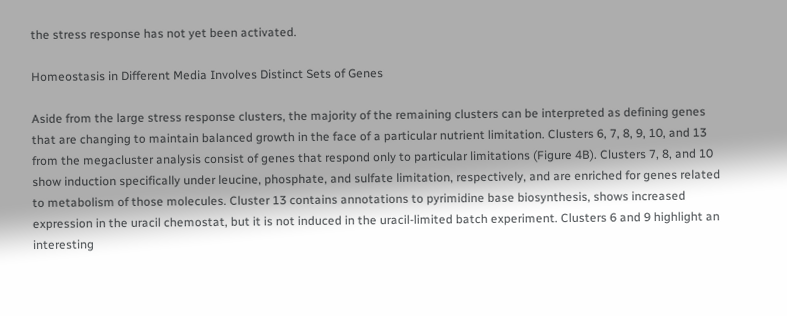the stress response has not yet been activated.

Homeostasis in Different Media Involves Distinct Sets of Genes

Aside from the large stress response clusters, the majority of the remaining clusters can be interpreted as defining genes that are changing to maintain balanced growth in the face of a particular nutrient limitation. Clusters 6, 7, 8, 9, 10, and 13 from the megacluster analysis consist of genes that respond only to particular limitations (Figure 4B). Clusters 7, 8, and 10 show induction specifically under leucine, phosphate, and sulfate limitation, respectively, and are enriched for genes related to metabolism of those molecules. Cluster 13 contains annotations to pyrimidine base biosynthesis, shows increased expression in the uracil chemostat, but it is not induced in the uracil-limited batch experiment. Clusters 6 and 9 highlight an interesting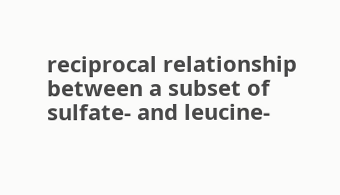reciprocal relationship between a subset of sulfate- and leucine-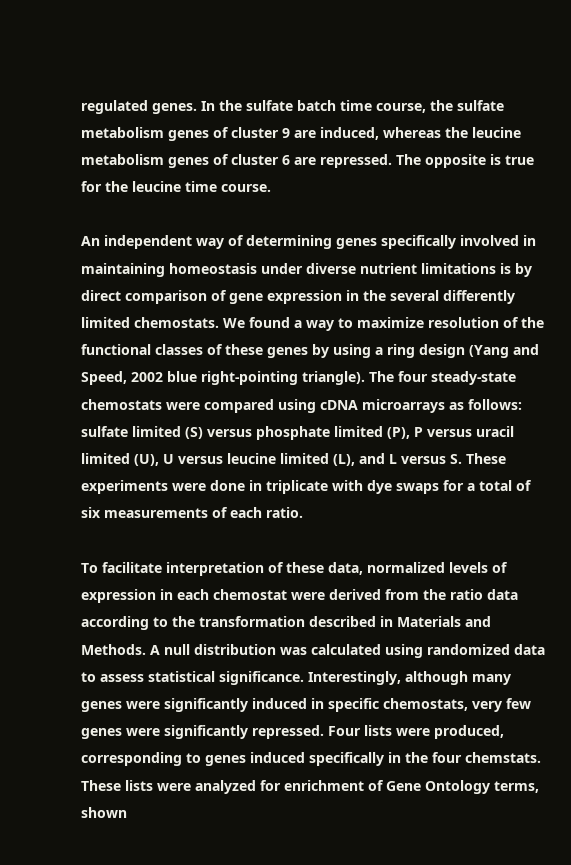regulated genes. In the sulfate batch time course, the sulfate metabolism genes of cluster 9 are induced, whereas the leucine metabolism genes of cluster 6 are repressed. The opposite is true for the leucine time course.

An independent way of determining genes specifically involved in maintaining homeostasis under diverse nutrient limitations is by direct comparison of gene expression in the several differently limited chemostats. We found a way to maximize resolution of the functional classes of these genes by using a ring design (Yang and Speed, 2002 blue right-pointing triangle). The four steady-state chemostats were compared using cDNA microarrays as follows: sulfate limited (S) versus phosphate limited (P), P versus uracil limited (U), U versus leucine limited (L), and L versus S. These experiments were done in triplicate with dye swaps for a total of six measurements of each ratio.

To facilitate interpretation of these data, normalized levels of expression in each chemostat were derived from the ratio data according to the transformation described in Materials and Methods. A null distribution was calculated using randomized data to assess statistical significance. Interestingly, although many genes were significantly induced in specific chemostats, very few genes were significantly repressed. Four lists were produced, corresponding to genes induced specifically in the four chemstats. These lists were analyzed for enrichment of Gene Ontology terms, shown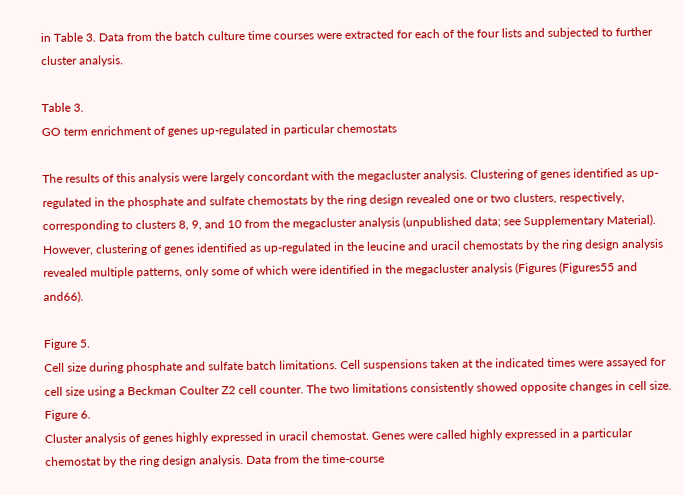in Table 3. Data from the batch culture time courses were extracted for each of the four lists and subjected to further cluster analysis.

Table 3.
GO term enrichment of genes up-regulated in particular chemostats

The results of this analysis were largely concordant with the megacluster analysis. Clustering of genes identified as up-regulated in the phosphate and sulfate chemostats by the ring design revealed one or two clusters, respectively, corresponding to clusters 8, 9, and 10 from the megacluster analysis (unpublished data; see Supplementary Material). However, clustering of genes identified as up-regulated in the leucine and uracil chemostats by the ring design analysis revealed multiple patterns, only some of which were identified in the megacluster analysis (Figures (Figures55 and and66).

Figure 5.
Cell size during phosphate and sulfate batch limitations. Cell suspensions taken at the indicated times were assayed for cell size using a Beckman Coulter Z2 cell counter. The two limitations consistently showed opposite changes in cell size.
Figure 6.
Cluster analysis of genes highly expressed in uracil chemostat. Genes were called highly expressed in a particular chemostat by the ring design analysis. Data from the time-course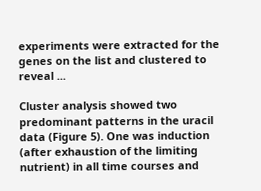experiments were extracted for the genes on the list and clustered to reveal ...

Cluster analysis showed two predominant patterns in the uracil data (Figure 5). One was induction (after exhaustion of the limiting nutrient) in all time courses and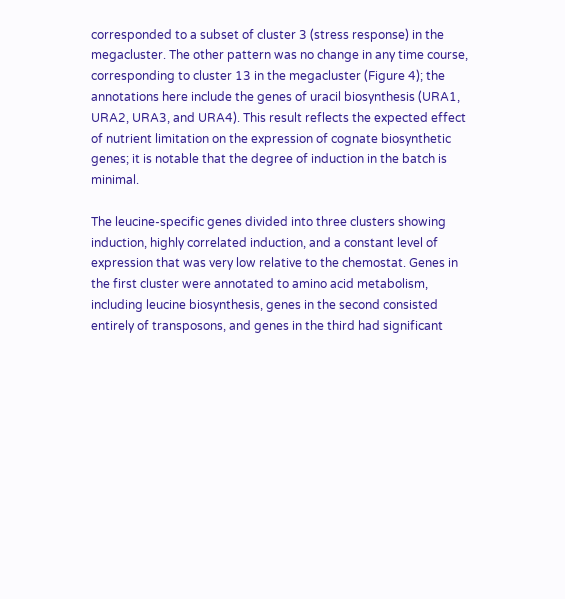corresponded to a subset of cluster 3 (stress response) in the megacluster. The other pattern was no change in any time course, corresponding to cluster 13 in the megacluster (Figure 4); the annotations here include the genes of uracil biosynthesis (URA1, URA2, URA3, and URA4). This result reflects the expected effect of nutrient limitation on the expression of cognate biosynthetic genes; it is notable that the degree of induction in the batch is minimal.

The leucine-specific genes divided into three clusters showing induction, highly correlated induction, and a constant level of expression that was very low relative to the chemostat. Genes in the first cluster were annotated to amino acid metabolism, including leucine biosynthesis, genes in the second consisted entirely of transposons, and genes in the third had significant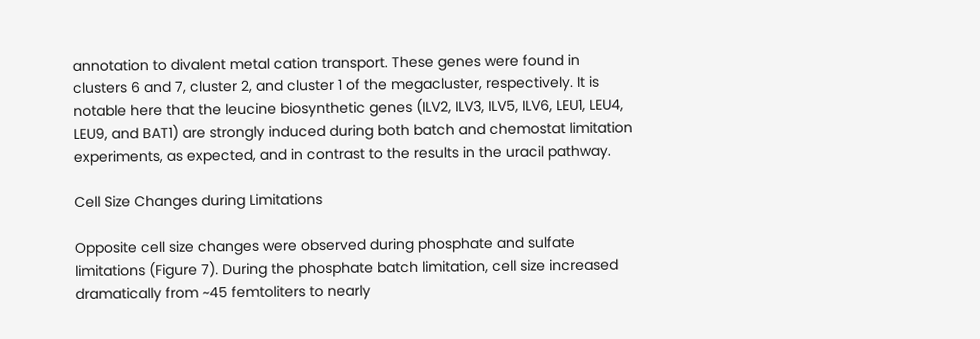annotation to divalent metal cation transport. These genes were found in clusters 6 and 7, cluster 2, and cluster 1 of the megacluster, respectively. It is notable here that the leucine biosynthetic genes (ILV2, ILV3, ILV5, ILV6, LEU1, LEU4, LEU9, and BAT1) are strongly induced during both batch and chemostat limitation experiments, as expected, and in contrast to the results in the uracil pathway.

Cell Size Changes during Limitations

Opposite cell size changes were observed during phosphate and sulfate limitations (Figure 7). During the phosphate batch limitation, cell size increased dramatically from ~45 femtoliters to nearly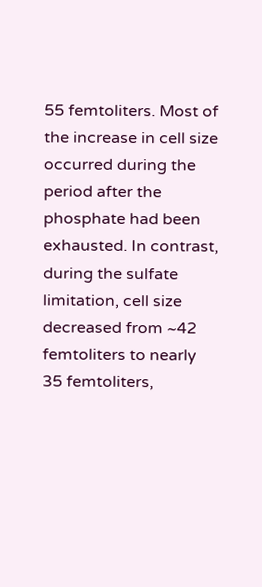55 femtoliters. Most of the increase in cell size occurred during the period after the phosphate had been exhausted. In contrast, during the sulfate limitation, cell size decreased from ~42 femtoliters to nearly 35 femtoliters,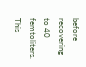before recovering to 40 femtoliters. This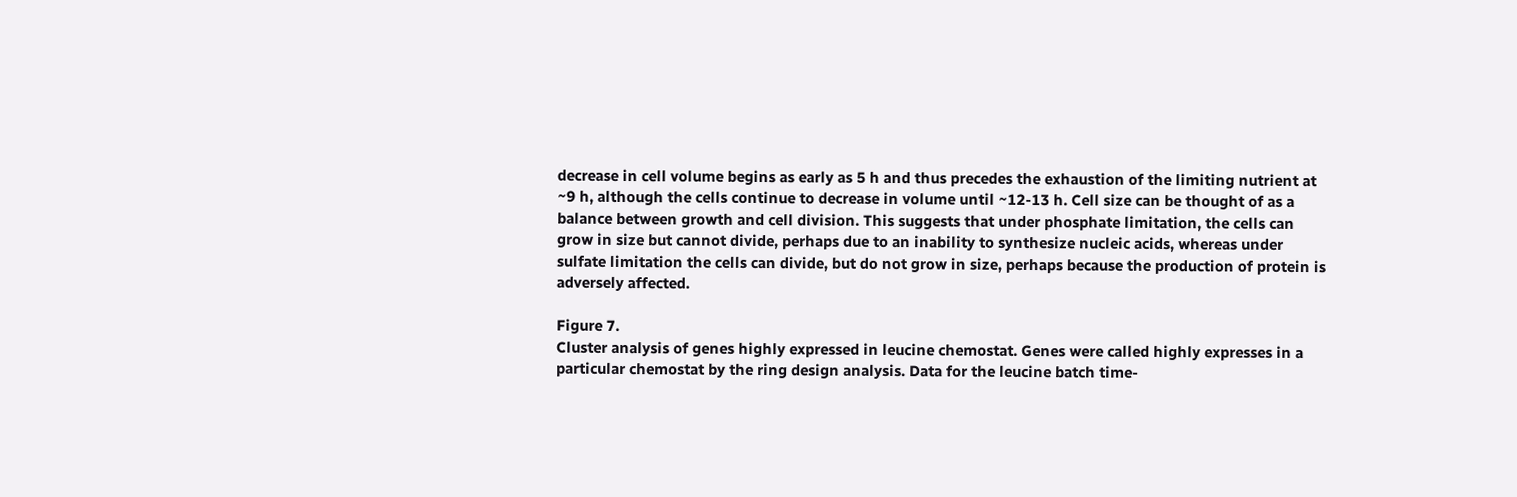decrease in cell volume begins as early as 5 h and thus precedes the exhaustion of the limiting nutrient at ~9 h, although the cells continue to decrease in volume until ~12-13 h. Cell size can be thought of as a balance between growth and cell division. This suggests that under phosphate limitation, the cells can grow in size but cannot divide, perhaps due to an inability to synthesize nucleic acids, whereas under sulfate limitation the cells can divide, but do not grow in size, perhaps because the production of protein is adversely affected.

Figure 7.
Cluster analysis of genes highly expressed in leucine chemostat. Genes were called highly expresses in a particular chemostat by the ring design analysis. Data for the leucine batch time-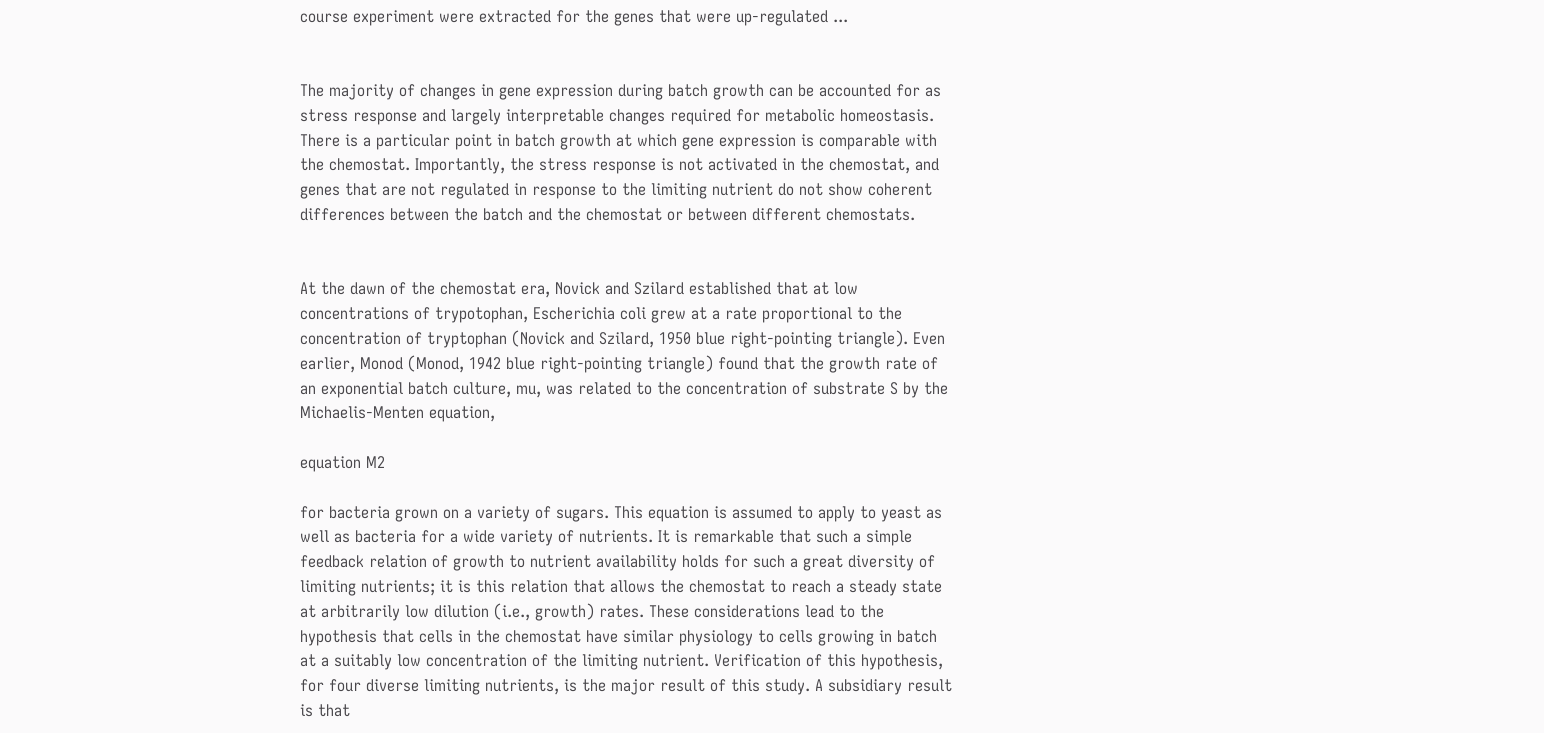course experiment were extracted for the genes that were up-regulated ...


The majority of changes in gene expression during batch growth can be accounted for as stress response and largely interpretable changes required for metabolic homeostasis. There is a particular point in batch growth at which gene expression is comparable with the chemostat. Importantly, the stress response is not activated in the chemostat, and genes that are not regulated in response to the limiting nutrient do not show coherent differences between the batch and the chemostat or between different chemostats.


At the dawn of the chemostat era, Novick and Szilard established that at low concentrations of trypotophan, Escherichia coli grew at a rate proportional to the concentration of tryptophan (Novick and Szilard, 1950 blue right-pointing triangle). Even earlier, Monod (Monod, 1942 blue right-pointing triangle) found that the growth rate of an exponential batch culture, mu, was related to the concentration of substrate S by the Michaelis-Menten equation,

equation M2

for bacteria grown on a variety of sugars. This equation is assumed to apply to yeast as well as bacteria for a wide variety of nutrients. It is remarkable that such a simple feedback relation of growth to nutrient availability holds for such a great diversity of limiting nutrients; it is this relation that allows the chemostat to reach a steady state at arbitrarily low dilution (i.e., growth) rates. These considerations lead to the hypothesis that cells in the chemostat have similar physiology to cells growing in batch at a suitably low concentration of the limiting nutrient. Verification of this hypothesis, for four diverse limiting nutrients, is the major result of this study. A subsidiary result is that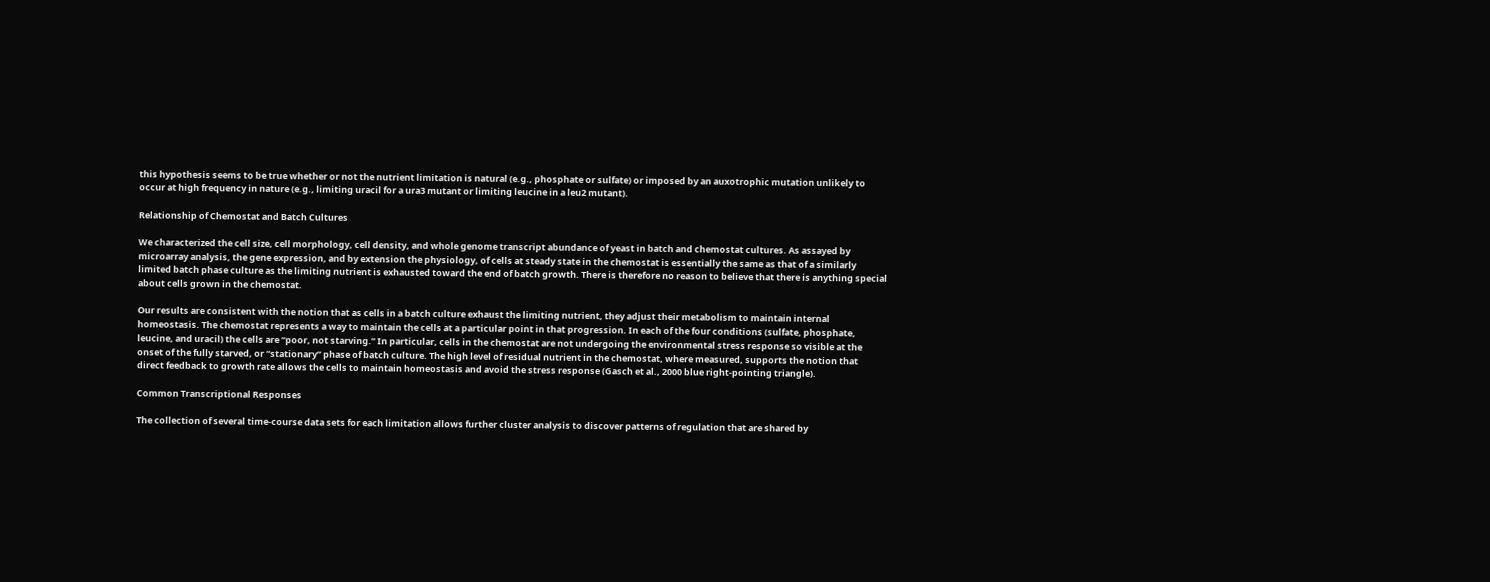this hypothesis seems to be true whether or not the nutrient limitation is natural (e.g., phosphate or sulfate) or imposed by an auxotrophic mutation unlikely to occur at high frequency in nature (e.g., limiting uracil for a ura3 mutant or limiting leucine in a leu2 mutant).

Relationship of Chemostat and Batch Cultures

We characterized the cell size, cell morphology, cell density, and whole genome transcript abundance of yeast in batch and chemostat cultures. As assayed by microarray analysis, the gene expression, and by extension the physiology, of cells at steady state in the chemostat is essentially the same as that of a similarly limited batch phase culture as the limiting nutrient is exhausted toward the end of batch growth. There is therefore no reason to believe that there is anything special about cells grown in the chemostat.

Our results are consistent with the notion that as cells in a batch culture exhaust the limiting nutrient, they adjust their metabolism to maintain internal homeostasis. The chemostat represents a way to maintain the cells at a particular point in that progression. In each of the four conditions (sulfate, phosphate, leucine, and uracil) the cells are “poor, not starving.” In particular, cells in the chemostat are not undergoing the environmental stress response so visible at the onset of the fully starved, or “stationary” phase of batch culture. The high level of residual nutrient in the chemostat, where measured, supports the notion that direct feedback to growth rate allows the cells to maintain homeostasis and avoid the stress response (Gasch et al., 2000 blue right-pointing triangle).

Common Transcriptional Responses

The collection of several time-course data sets for each limitation allows further cluster analysis to discover patterns of regulation that are shared by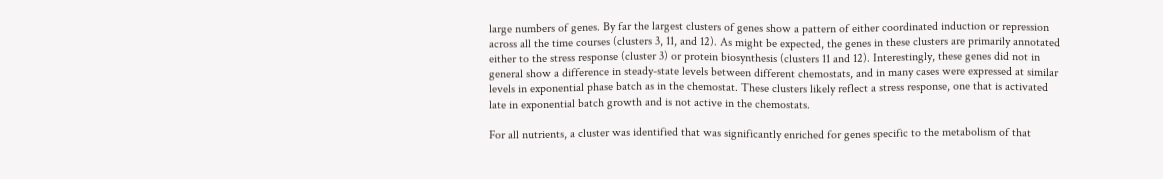large numbers of genes. By far the largest clusters of genes show a pattern of either coordinated induction or repression across all the time courses (clusters 3, 11, and 12). As might be expected, the genes in these clusters are primarily annotated either to the stress response (cluster 3) or protein biosynthesis (clusters 11 and 12). Interestingly, these genes did not in general show a difference in steady-state levels between different chemostats, and in many cases were expressed at similar levels in exponential phase batch as in the chemostat. These clusters likely reflect a stress response, one that is activated late in exponential batch growth and is not active in the chemostats.

For all nutrients, a cluster was identified that was significantly enriched for genes specific to the metabolism of that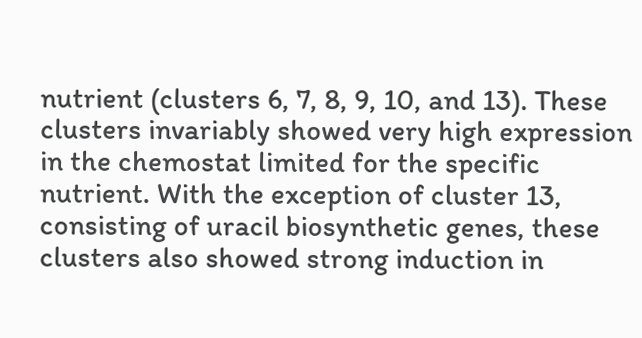nutrient (clusters 6, 7, 8, 9, 10, and 13). These clusters invariably showed very high expression in the chemostat limited for the specific nutrient. With the exception of cluster 13, consisting of uracil biosynthetic genes, these clusters also showed strong induction in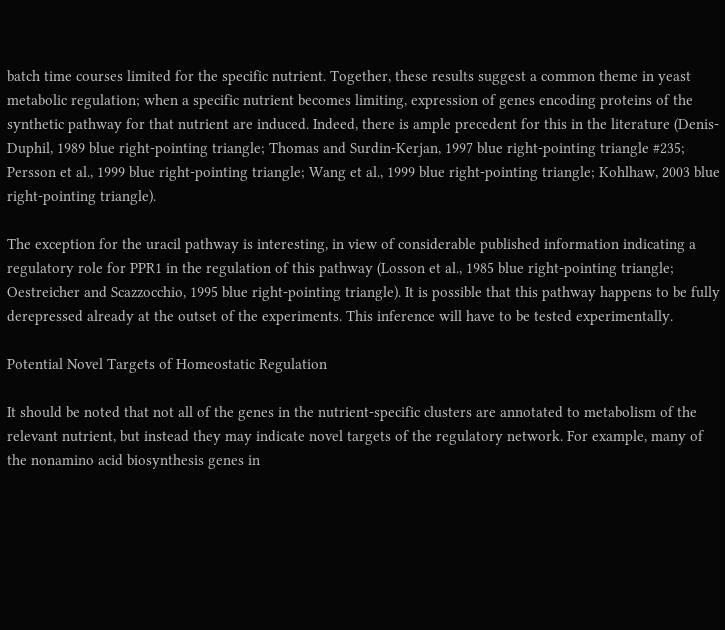batch time courses limited for the specific nutrient. Together, these results suggest a common theme in yeast metabolic regulation; when a specific nutrient becomes limiting, expression of genes encoding proteins of the synthetic pathway for that nutrient are induced. Indeed, there is ample precedent for this in the literature (Denis-Duphil, 1989 blue right-pointing triangle; Thomas and Surdin-Kerjan, 1997 blue right-pointing triangle #235; Persson et al., 1999 blue right-pointing triangle; Wang et al., 1999 blue right-pointing triangle; Kohlhaw, 2003 blue right-pointing triangle).

The exception for the uracil pathway is interesting, in view of considerable published information indicating a regulatory role for PPR1 in the regulation of this pathway (Losson et al., 1985 blue right-pointing triangle; Oestreicher and Scazzocchio, 1995 blue right-pointing triangle). It is possible that this pathway happens to be fully derepressed already at the outset of the experiments. This inference will have to be tested experimentally.

Potential Novel Targets of Homeostatic Regulation

It should be noted that not all of the genes in the nutrient-specific clusters are annotated to metabolism of the relevant nutrient, but instead they may indicate novel targets of the regulatory network. For example, many of the nonamino acid biosynthesis genes in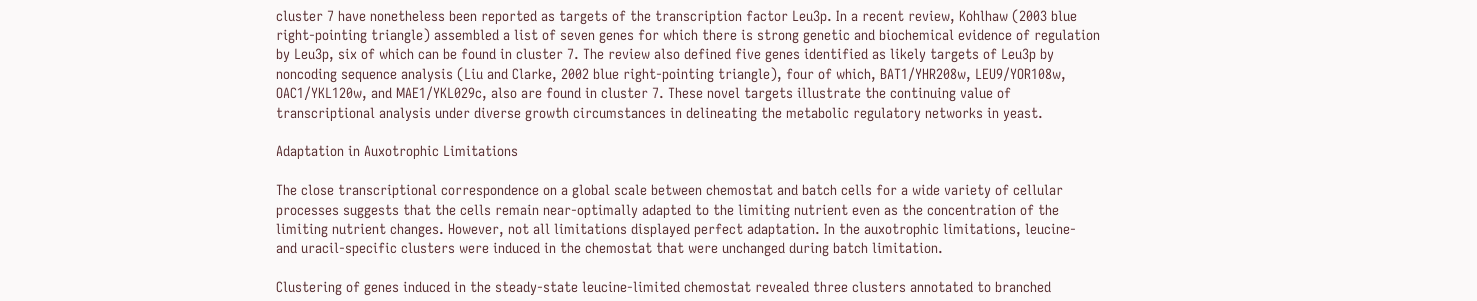cluster 7 have nonetheless been reported as targets of the transcription factor Leu3p. In a recent review, Kohlhaw (2003 blue right-pointing triangle) assembled a list of seven genes for which there is strong genetic and biochemical evidence of regulation by Leu3p, six of which can be found in cluster 7. The review also defined five genes identified as likely targets of Leu3p by noncoding sequence analysis (Liu and Clarke, 2002 blue right-pointing triangle), four of which, BAT1/YHR208w, LEU9/YOR108w, OAC1/YKL120w, and MAE1/YKL029c, also are found in cluster 7. These novel targets illustrate the continuing value of transcriptional analysis under diverse growth circumstances in delineating the metabolic regulatory networks in yeast.

Adaptation in Auxotrophic Limitations

The close transcriptional correspondence on a global scale between chemostat and batch cells for a wide variety of cellular processes suggests that the cells remain near-optimally adapted to the limiting nutrient even as the concentration of the limiting nutrient changes. However, not all limitations displayed perfect adaptation. In the auxotrophic limitations, leucine- and uracil-specific clusters were induced in the chemostat that were unchanged during batch limitation.

Clustering of genes induced in the steady-state leucine-limited chemostat revealed three clusters annotated to branched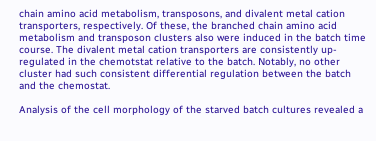chain amino acid metabolism, transposons, and divalent metal cation transporters, respectively. Of these, the branched chain amino acid metabolism and transposon clusters also were induced in the batch time course. The divalent metal cation transporters are consistently up-regulated in the chemotstat relative to the batch. Notably, no other cluster had such consistent differential regulation between the batch and the chemostat.

Analysis of the cell morphology of the starved batch cultures revealed a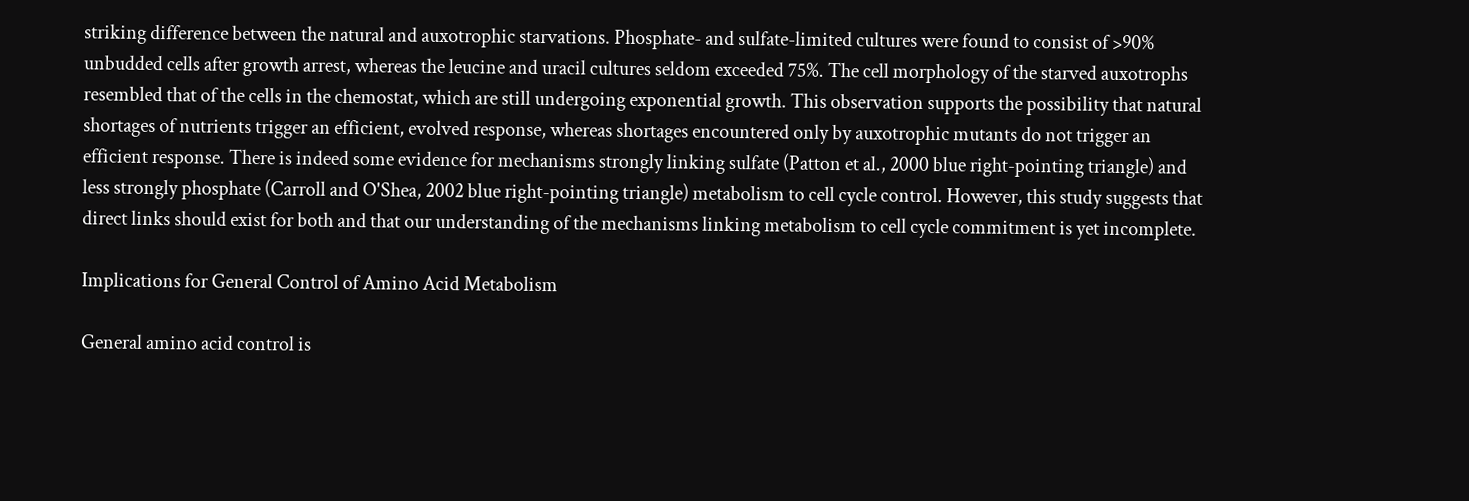striking difference between the natural and auxotrophic starvations. Phosphate- and sulfate-limited cultures were found to consist of >90% unbudded cells after growth arrest, whereas the leucine and uracil cultures seldom exceeded 75%. The cell morphology of the starved auxotrophs resembled that of the cells in the chemostat, which are still undergoing exponential growth. This observation supports the possibility that natural shortages of nutrients trigger an efficient, evolved response, whereas shortages encountered only by auxotrophic mutants do not trigger an efficient response. There is indeed some evidence for mechanisms strongly linking sulfate (Patton et al., 2000 blue right-pointing triangle) and less strongly phosphate (Carroll and O'Shea, 2002 blue right-pointing triangle) metabolism to cell cycle control. However, this study suggests that direct links should exist for both and that our understanding of the mechanisms linking metabolism to cell cycle commitment is yet incomplete.

Implications for General Control of Amino Acid Metabolism

General amino acid control is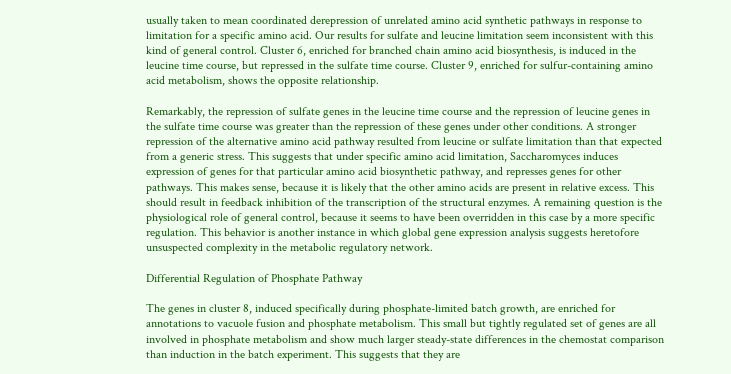usually taken to mean coordinated derepression of unrelated amino acid synthetic pathways in response to limitation for a specific amino acid. Our results for sulfate and leucine limitation seem inconsistent with this kind of general control. Cluster 6, enriched for branched chain amino acid biosynthesis, is induced in the leucine time course, but repressed in the sulfate time course. Cluster 9, enriched for sulfur-containing amino acid metabolism, shows the opposite relationship.

Remarkably, the repression of sulfate genes in the leucine time course and the repression of leucine genes in the sulfate time course was greater than the repression of these genes under other conditions. A stronger repression of the alternative amino acid pathway resulted from leucine or sulfate limitation than that expected from a generic stress. This suggests that under specific amino acid limitation, Saccharomyces induces expression of genes for that particular amino acid biosynthetic pathway, and represses genes for other pathways. This makes sense, because it is likely that the other amino acids are present in relative excess. This should result in feedback inhibition of the transcription of the structural enzymes. A remaining question is the physiological role of general control, because it seems to have been overridden in this case by a more specific regulation. This behavior is another instance in which global gene expression analysis suggests heretofore unsuspected complexity in the metabolic regulatory network.

Differential Regulation of Phosphate Pathway

The genes in cluster 8, induced specifically during phosphate-limited batch growth, are enriched for annotations to vacuole fusion and phosphate metabolism. This small but tightly regulated set of genes are all involved in phosphate metabolism and show much larger steady-state differences in the chemostat comparison than induction in the batch experiment. This suggests that they are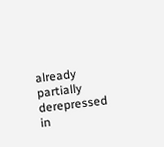already partially derepressed in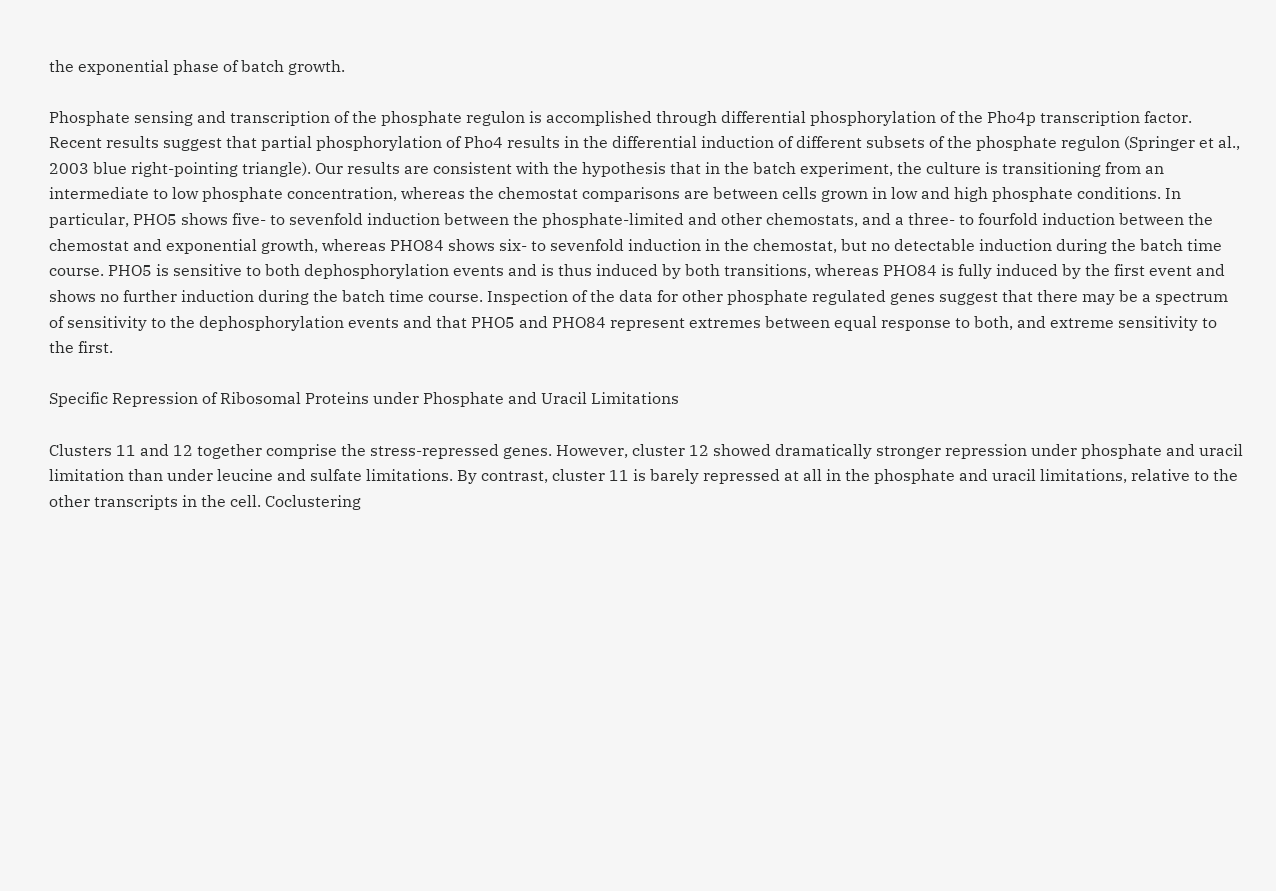the exponential phase of batch growth.

Phosphate sensing and transcription of the phosphate regulon is accomplished through differential phosphorylation of the Pho4p transcription factor. Recent results suggest that partial phosphorylation of Pho4 results in the differential induction of different subsets of the phosphate regulon (Springer et al., 2003 blue right-pointing triangle). Our results are consistent with the hypothesis that in the batch experiment, the culture is transitioning from an intermediate to low phosphate concentration, whereas the chemostat comparisons are between cells grown in low and high phosphate conditions. In particular, PHO5 shows five- to sevenfold induction between the phosphate-limited and other chemostats, and a three- to fourfold induction between the chemostat and exponential growth, whereas PHO84 shows six- to sevenfold induction in the chemostat, but no detectable induction during the batch time course. PHO5 is sensitive to both dephosphorylation events and is thus induced by both transitions, whereas PHO84 is fully induced by the first event and shows no further induction during the batch time course. Inspection of the data for other phosphate regulated genes suggest that there may be a spectrum of sensitivity to the dephosphorylation events and that PHO5 and PHO84 represent extremes between equal response to both, and extreme sensitivity to the first.

Specific Repression of Ribosomal Proteins under Phosphate and Uracil Limitations

Clusters 11 and 12 together comprise the stress-repressed genes. However, cluster 12 showed dramatically stronger repression under phosphate and uracil limitation than under leucine and sulfate limitations. By contrast, cluster 11 is barely repressed at all in the phosphate and uracil limitations, relative to the other transcripts in the cell. Coclustering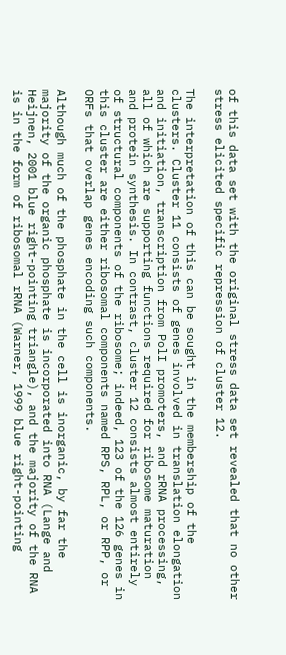of this data set with the original stress data set revealed that no other stress elicited specific repression of cluster 12.

The interpretation of this can be sought in the membership of the clusters. Cluster 11 consists of genes involved in translation elongation and initiation, transcription from PolI promoters, and rRNA processing, all of which are supporting functions required for ribosome maturation and protein synthesis. In contrast, cluster 12 consists almost entirely of structural components of the ribosome; indeed, 123 of the 126 genes in this cluster are either ribosomal components named RPS, RPL, or RPP, or ORFs that overlap genes encoding such components.

Although much of the phosphate in the cell is inorganic, by far the majority of the organic phosphate is incorporated into RNA (Lange and Heijnen, 2001 blue right-pointing triangle), and the majority of the RNA is in the form of ribosomal rRNA (Warner, 1999 blue right-pointing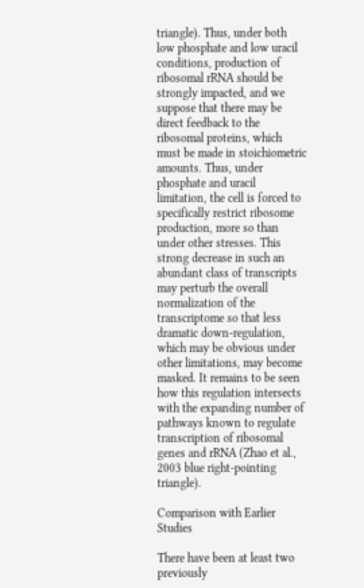triangle). Thus, under both low phosphate and low uracil conditions, production of ribosomal rRNA should be strongly impacted, and we suppose that there may be direct feedback to the ribosomal proteins, which must be made in stoichiometric amounts. Thus, under phosphate and uracil limitation, the cell is forced to specifically restrict ribosome production, more so than under other stresses. This strong decrease in such an abundant class of transcripts may perturb the overall normalization of the transcriptome so that less dramatic down-regulation, which may be obvious under other limitations, may become masked. It remains to be seen how this regulation intersects with the expanding number of pathways known to regulate transcription of ribosomal genes and rRNA (Zhao et al., 2003 blue right-pointing triangle).

Comparison with Earlier Studies

There have been at least two previously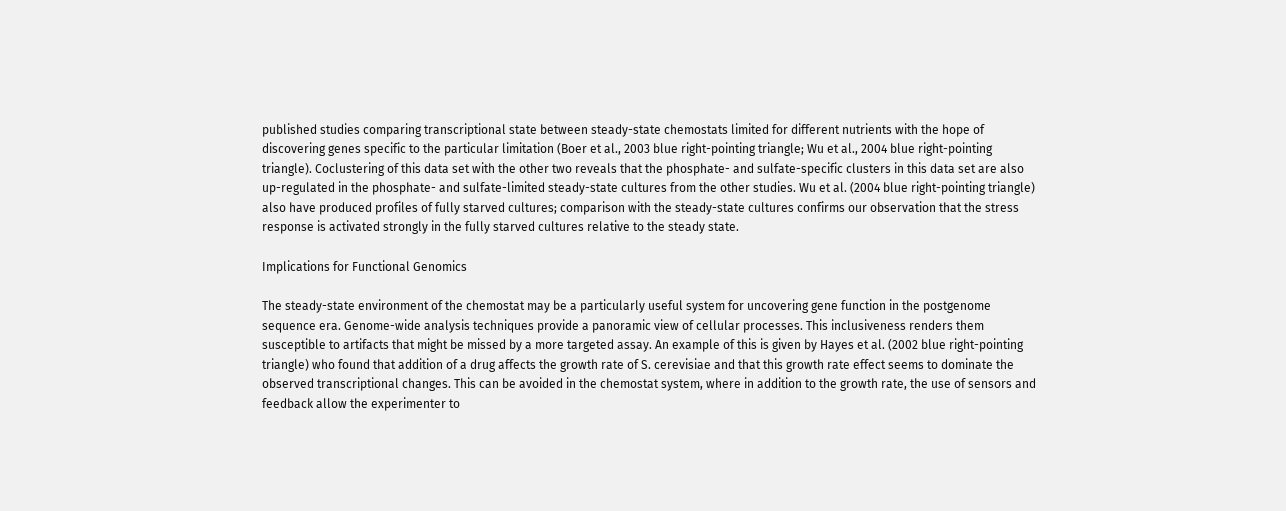published studies comparing transcriptional state between steady-state chemostats limited for different nutrients with the hope of discovering genes specific to the particular limitation (Boer et al., 2003 blue right-pointing triangle; Wu et al., 2004 blue right-pointing triangle). Coclustering of this data set with the other two reveals that the phosphate- and sulfate-specific clusters in this data set are also up-regulated in the phosphate- and sulfate-limited steady-state cultures from the other studies. Wu et al. (2004 blue right-pointing triangle) also have produced profiles of fully starved cultures; comparison with the steady-state cultures confirms our observation that the stress response is activated strongly in the fully starved cultures relative to the steady state.

Implications for Functional Genomics

The steady-state environment of the chemostat may be a particularly useful system for uncovering gene function in the postgenome sequence era. Genome-wide analysis techniques provide a panoramic view of cellular processes. This inclusiveness renders them susceptible to artifacts that might be missed by a more targeted assay. An example of this is given by Hayes et al. (2002 blue right-pointing triangle) who found that addition of a drug affects the growth rate of S. cerevisiae and that this growth rate effect seems to dominate the observed transcriptional changes. This can be avoided in the chemostat system, where in addition to the growth rate, the use of sensors and feedback allow the experimenter to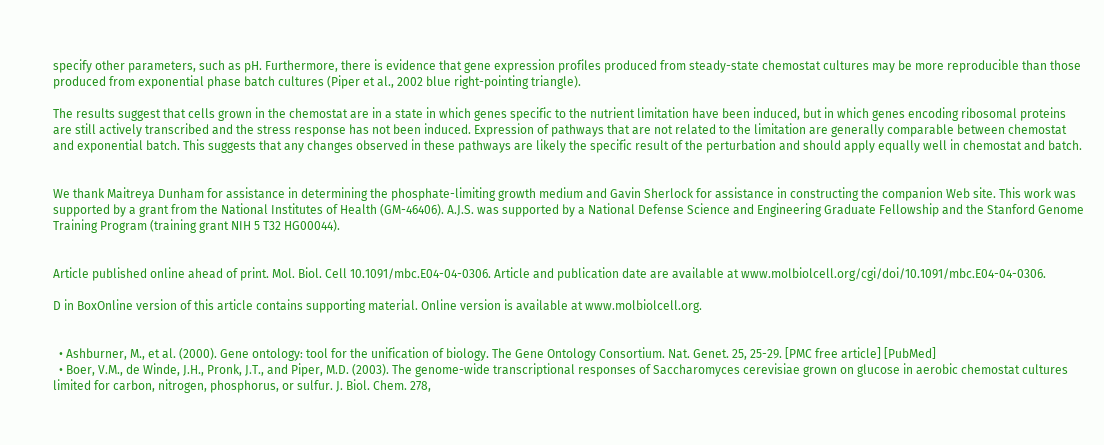specify other parameters, such as pH. Furthermore, there is evidence that gene expression profiles produced from steady-state chemostat cultures may be more reproducible than those produced from exponential phase batch cultures (Piper et al., 2002 blue right-pointing triangle).

The results suggest that cells grown in the chemostat are in a state in which genes specific to the nutrient limitation have been induced, but in which genes encoding ribosomal proteins are still actively transcribed and the stress response has not been induced. Expression of pathways that are not related to the limitation are generally comparable between chemostat and exponential batch. This suggests that any changes observed in these pathways are likely the specific result of the perturbation and should apply equally well in chemostat and batch.


We thank Maitreya Dunham for assistance in determining the phosphate-limiting growth medium and Gavin Sherlock for assistance in constructing the companion Web site. This work was supported by a grant from the National Institutes of Health (GM-46406). A.J.S. was supported by a National Defense Science and Engineering Graduate Fellowship and the Stanford Genome Training Program (training grant NIH 5 T32 HG00044).


Article published online ahead of print. Mol. Biol. Cell 10.1091/mbc.E04-04-0306. Article and publication date are available at www.molbiolcell.org/cgi/doi/10.1091/mbc.E04-04-0306.

D in BoxOnline version of this article contains supporting material. Online version is available at www.molbiolcell.org.


  • Ashburner, M., et al. (2000). Gene ontology: tool for the unification of biology. The Gene Ontology Consortium. Nat. Genet. 25, 25-29. [PMC free article] [PubMed]
  • Boer, V.M., de Winde, J.H., Pronk, J.T., and Piper, M.D. (2003). The genome-wide transcriptional responses of Saccharomyces cerevisiae grown on glucose in aerobic chemostat cultures limited for carbon, nitrogen, phosphorus, or sulfur. J. Biol. Chem. 278,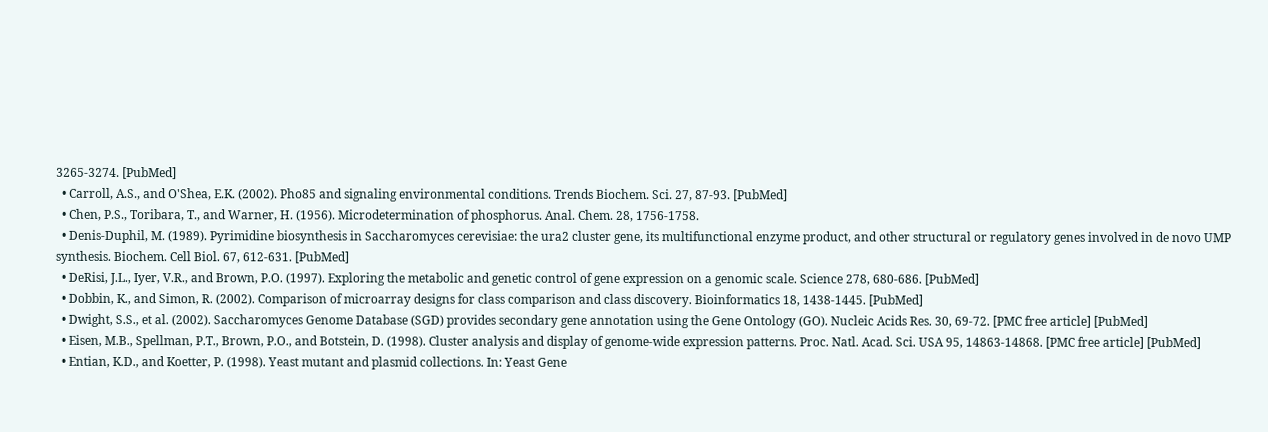3265-3274. [PubMed]
  • Carroll, A.S., and O'Shea, E.K. (2002). Pho85 and signaling environmental conditions. Trends Biochem. Sci. 27, 87-93. [PubMed]
  • Chen, P.S., Toribara, T., and Warner, H. (1956). Microdetermination of phosphorus. Anal. Chem. 28, 1756-1758.
  • Denis-Duphil, M. (1989). Pyrimidine biosynthesis in Saccharomyces cerevisiae: the ura2 cluster gene, its multifunctional enzyme product, and other structural or regulatory genes involved in de novo UMP synthesis. Biochem. Cell Biol. 67, 612-631. [PubMed]
  • DeRisi, J.L., Iyer, V.R., and Brown, P.O. (1997). Exploring the metabolic and genetic control of gene expression on a genomic scale. Science 278, 680-686. [PubMed]
  • Dobbin, K., and Simon, R. (2002). Comparison of microarray designs for class comparison and class discovery. Bioinformatics 18, 1438-1445. [PubMed]
  • Dwight, S.S., et al. (2002). Saccharomyces Genome Database (SGD) provides secondary gene annotation using the Gene Ontology (GO). Nucleic Acids Res. 30, 69-72. [PMC free article] [PubMed]
  • Eisen, M.B., Spellman, P.T., Brown, P.O., and Botstein, D. (1998). Cluster analysis and display of genome-wide expression patterns. Proc. Natl. Acad. Sci. USA 95, 14863-14868. [PMC free article] [PubMed]
  • Entian, K.D., and Koetter, P. (1998). Yeast mutant and plasmid collections. In: Yeast Gene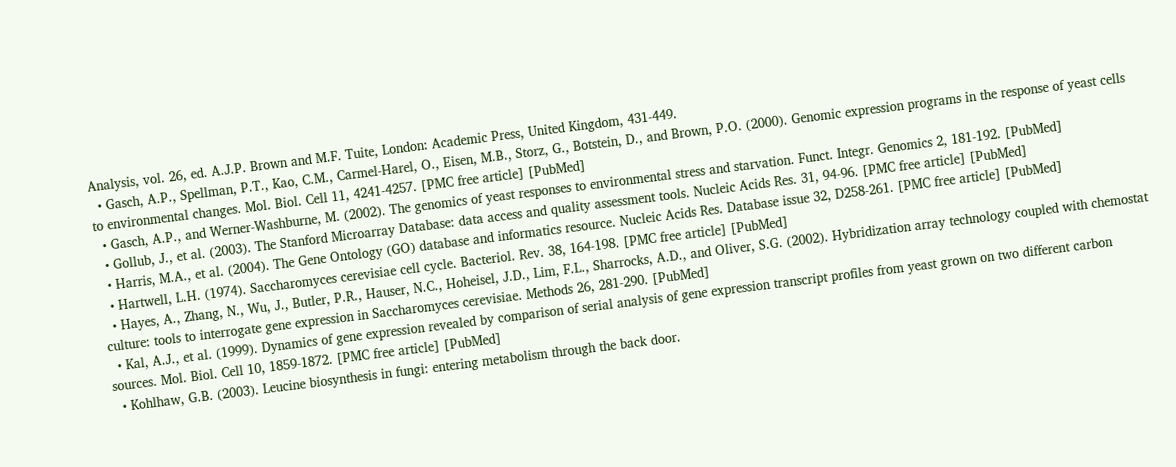Analysis, vol. 26, ed. A.J.P. Brown and M.F. Tuite, London: Academic Press, United Kingdom, 431-449.
  • Gasch, A.P., Spellman, P.T., Kao, C.M., Carmel-Harel, O., Eisen, M.B., Storz, G., Botstein, D., and Brown, P.O. (2000). Genomic expression programs in the response of yeast cells to environmental changes. Mol. Biol. Cell 11, 4241-4257. [PMC free article] [PubMed]
  • Gasch, A.P., and Werner-Washburne, M. (2002). The genomics of yeast responses to environmental stress and starvation. Funct. Integr. Genomics 2, 181-192. [PubMed]
  • Gollub, J., et al. (2003). The Stanford Microarray Database: data access and quality assessment tools. Nucleic Acids Res. 31, 94-96. [PMC free article] [PubMed]
  • Harris, M.A., et al. (2004). The Gene Ontology (GO) database and informatics resource. Nucleic Acids Res. Database issue 32, D258-261. [PMC free article] [PubMed]
  • Hartwell, L.H. (1974). Saccharomyces cerevisiae cell cycle. Bacteriol. Rev. 38, 164-198. [PMC free article] [PubMed]
  • Hayes, A., Zhang, N., Wu, J., Butler, P.R., Hauser, N.C., Hoheisel, J.D., Lim, F.L., Sharrocks, A.D., and Oliver, S.G. (2002). Hybridization array technology coupled with chemostat culture: tools to interrogate gene expression in Saccharomyces cerevisiae. Methods 26, 281-290. [PubMed]
  • Kal, A.J., et al. (1999). Dynamics of gene expression revealed by comparison of serial analysis of gene expression transcript profiles from yeast grown on two different carbon sources. Mol. Biol. Cell 10, 1859-1872. [PMC free article] [PubMed]
  • Kohlhaw, G.B. (2003). Leucine biosynthesis in fungi: entering metabolism through the back door.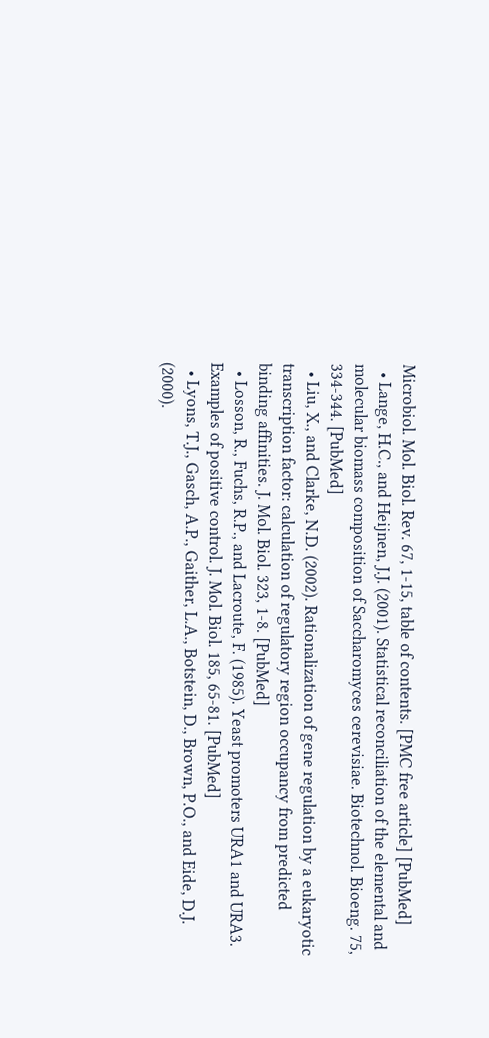Microbiol. Mol. Biol. Rev. 67, 1-15, table of contents. [PMC free article] [PubMed]
  • Lange, H.C., and Heijnen, J.J. (2001). Statistical reconciliation of the elemental and molecular biomass composition of Saccharomyces cerevisiae. Biotechnol. Bioeng. 75, 334-344. [PubMed]
  • Liu, X., and Clarke, N.D. (2002). Rationalization of gene regulation by a eukaryotic transcription factor: calculation of regulatory region occupancy from predicted binding affinities. J. Mol. Biol. 323, 1-8. [PubMed]
  • Losson, R., Fuchs, R.P., and Lacroute, F. (1985). Yeast promoters URA1 and URA3. Examples of positive control. J. Mol. Biol. 185, 65-81. [PubMed]
  • Lyons, T.J., Gasch, A.P., Gaither, L.A., Botstein, D., Brown, P.O., and Eide, D.J. (2000).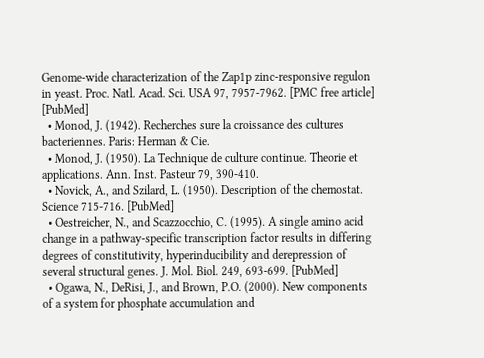Genome-wide characterization of the Zap1p zinc-responsive regulon in yeast. Proc. Natl. Acad. Sci. USA 97, 7957-7962. [PMC free article] [PubMed]
  • Monod, J. (1942). Recherches sure la croissance des cultures bacteriennes. Paris: Herman & Cie.
  • Monod, J. (1950). La Technique de culture continue. Theorie et applications. Ann. Inst. Pasteur 79, 390-410.
  • Novick, A., and Szilard, L. (1950). Description of the chemostat. Science 715-716. [PubMed]
  • Oestreicher, N., and Scazzocchio, C. (1995). A single amino acid change in a pathway-specific transcription factor results in differing degrees of constitutivity, hyperinducibility and derepression of several structural genes. J. Mol. Biol. 249, 693-699. [PubMed]
  • Ogawa, N., DeRisi, J., and Brown, P.O. (2000). New components of a system for phosphate accumulation and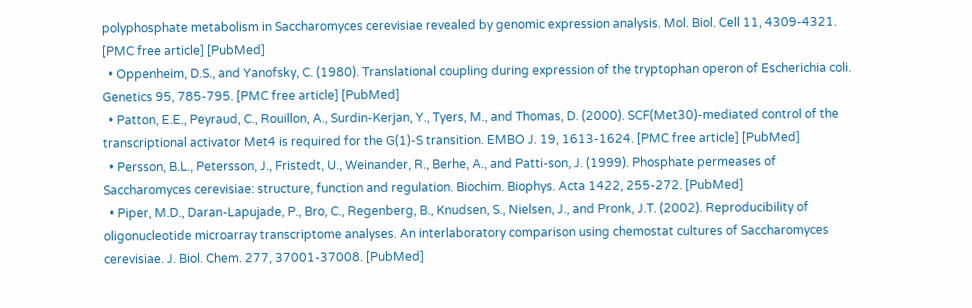polyphosphate metabolism in Saccharomyces cerevisiae revealed by genomic expression analysis. Mol. Biol. Cell 11, 4309-4321. [PMC free article] [PubMed]
  • Oppenheim, D.S., and Yanofsky, C. (1980). Translational coupling during expression of the tryptophan operon of Escherichia coli. Genetics 95, 785-795. [PMC free article] [PubMed]
  • Patton, E.E., Peyraud, C., Rouillon, A., Surdin-Kerjan, Y., Tyers, M., and Thomas, D. (2000). SCF(Met30)-mediated control of the transcriptional activator Met4 is required for the G(1)-S transition. EMBO J. 19, 1613-1624. [PMC free article] [PubMed]
  • Persson, B.L., Petersson, J., Fristedt, U., Weinander, R., Berhe, A., and Patti-son, J. (1999). Phosphate permeases of Saccharomyces cerevisiae: structure, function and regulation. Biochim. Biophys. Acta 1422, 255-272. [PubMed]
  • Piper, M.D., Daran-Lapujade, P., Bro, C., Regenberg, B., Knudsen, S., Nielsen, J., and Pronk, J.T. (2002). Reproducibility of oligonucleotide microarray transcriptome analyses. An interlaboratory comparison using chemostat cultures of Saccharomyces cerevisiae. J. Biol. Chem. 277, 37001-37008. [PubMed]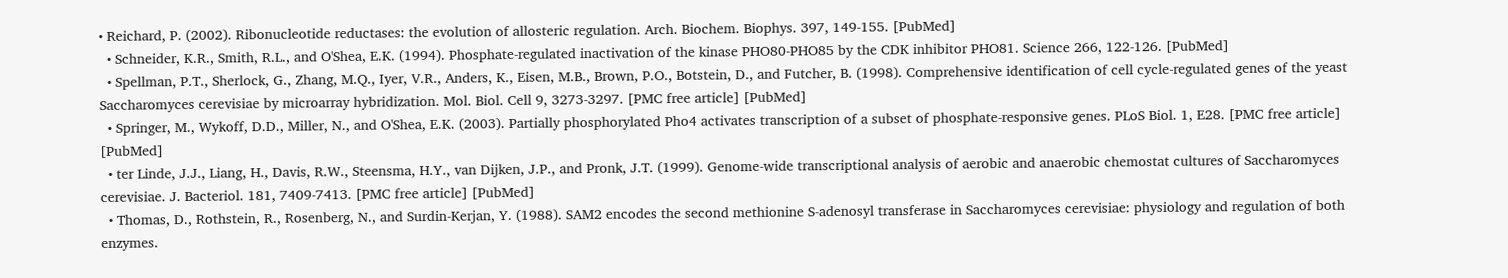• Reichard, P. (2002). Ribonucleotide reductases: the evolution of allosteric regulation. Arch. Biochem. Biophys. 397, 149-155. [PubMed]
  • Schneider, K.R., Smith, R.L., and O'Shea, E.K. (1994). Phosphate-regulated inactivation of the kinase PHO80-PHO85 by the CDK inhibitor PHO81. Science 266, 122-126. [PubMed]
  • Spellman, P.T., Sherlock, G., Zhang, M.Q., Iyer, V.R., Anders, K., Eisen, M.B., Brown, P.O., Botstein, D., and Futcher, B. (1998). Comprehensive identification of cell cycle-regulated genes of the yeast Saccharomyces cerevisiae by microarray hybridization. Mol. Biol. Cell 9, 3273-3297. [PMC free article] [PubMed]
  • Springer, M., Wykoff, D.D., Miller, N., and O'Shea, E.K. (2003). Partially phosphorylated Pho4 activates transcription of a subset of phosphate-responsive genes. PLoS Biol. 1, E28. [PMC free article] [PubMed]
  • ter Linde, J.J., Liang, H., Davis, R.W., Steensma, H.Y., van Dijken, J.P., and Pronk, J.T. (1999). Genome-wide transcriptional analysis of aerobic and anaerobic chemostat cultures of Saccharomyces cerevisiae. J. Bacteriol. 181, 7409-7413. [PMC free article] [PubMed]
  • Thomas, D., Rothstein, R., Rosenberg, N., and Surdin-Kerjan, Y. (1988). SAM2 encodes the second methionine S-adenosyl transferase in Saccharomyces cerevisiae: physiology and regulation of both enzymes.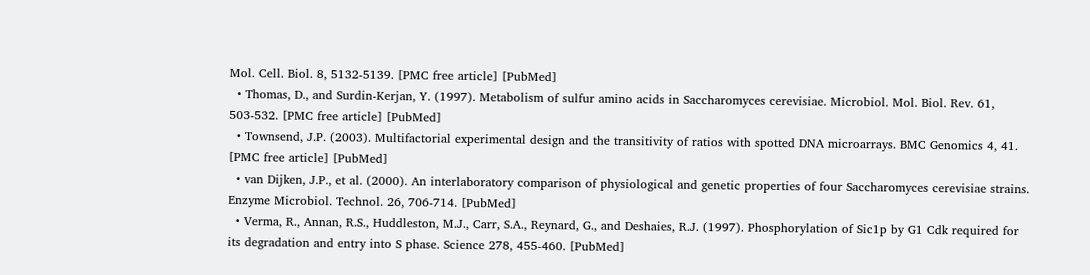Mol. Cell. Biol. 8, 5132-5139. [PMC free article] [PubMed]
  • Thomas, D., and Surdin-Kerjan, Y. (1997). Metabolism of sulfur amino acids in Saccharomyces cerevisiae. Microbiol. Mol. Biol. Rev. 61, 503-532. [PMC free article] [PubMed]
  • Townsend, J.P. (2003). Multifactorial experimental design and the transitivity of ratios with spotted DNA microarrays. BMC Genomics 4, 41. [PMC free article] [PubMed]
  • van Dijken, J.P., et al. (2000). An interlaboratory comparison of physiological and genetic properties of four Saccharomyces cerevisiae strains. Enzyme Microbiol. Technol. 26, 706-714. [PubMed]
  • Verma, R., Annan, R.S., Huddleston, M.J., Carr, S.A., Reynard, G., and Deshaies, R.J. (1997). Phosphorylation of Sic1p by G1 Cdk required for its degradation and entry into S phase. Science 278, 455-460. [PubMed]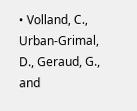• Volland, C., Urban-Grimal, D., Geraud, G., and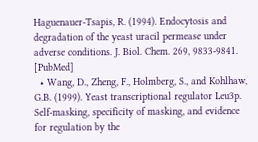Haguenauer-Tsapis, R. (1994). Endocytosis and degradation of the yeast uracil permease under adverse conditions. J. Biol. Chem. 269, 9833-9841. [PubMed]
  • Wang, D., Zheng, F., Holmberg, S., and Kohlhaw, G.B. (1999). Yeast transcriptional regulator Leu3p. Self-masking, specificity of masking, and evidence for regulation by the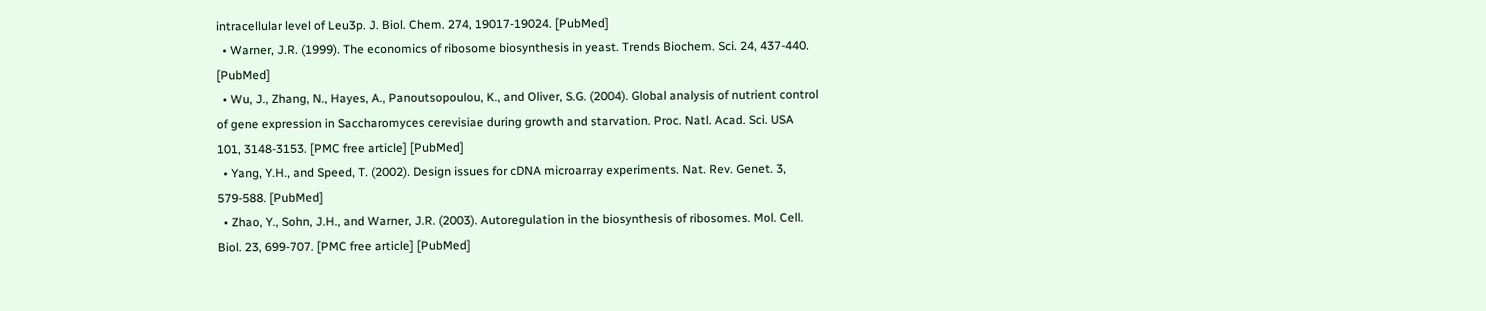intracellular level of Leu3p. J. Biol. Chem. 274, 19017-19024. [PubMed]
  • Warner, J.R. (1999). The economics of ribosome biosynthesis in yeast. Trends Biochem. Sci. 24, 437-440. [PubMed]
  • Wu, J., Zhang, N., Hayes, A., Panoutsopoulou, K., and Oliver, S.G. (2004). Global analysis of nutrient control of gene expression in Saccharomyces cerevisiae during growth and starvation. Proc. Natl. Acad. Sci. USA 101, 3148-3153. [PMC free article] [PubMed]
  • Yang, Y.H., and Speed, T. (2002). Design issues for cDNA microarray experiments. Nat. Rev. Genet. 3, 579-588. [PubMed]
  • Zhao, Y., Sohn, J.H., and Warner, J.R. (2003). Autoregulation in the biosynthesis of ribosomes. Mol. Cell. Biol. 23, 699-707. [PMC free article] [PubMed]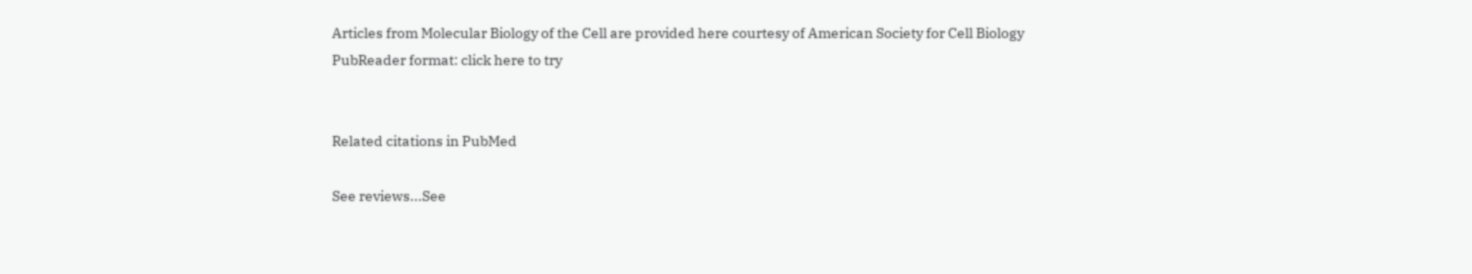Articles from Molecular Biology of the Cell are provided here courtesy of American Society for Cell Biology
PubReader format: click here to try


Related citations in PubMed

See reviews...See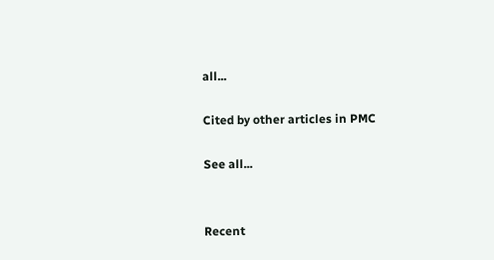all...

Cited by other articles in PMC

See all...


Recent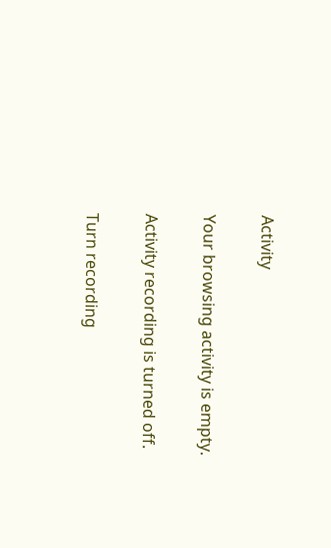Activity

Your browsing activity is empty.

Activity recording is turned off.

Turn recording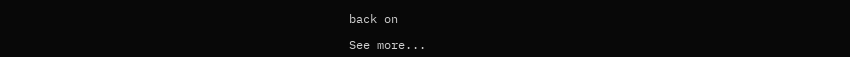back on

See more...